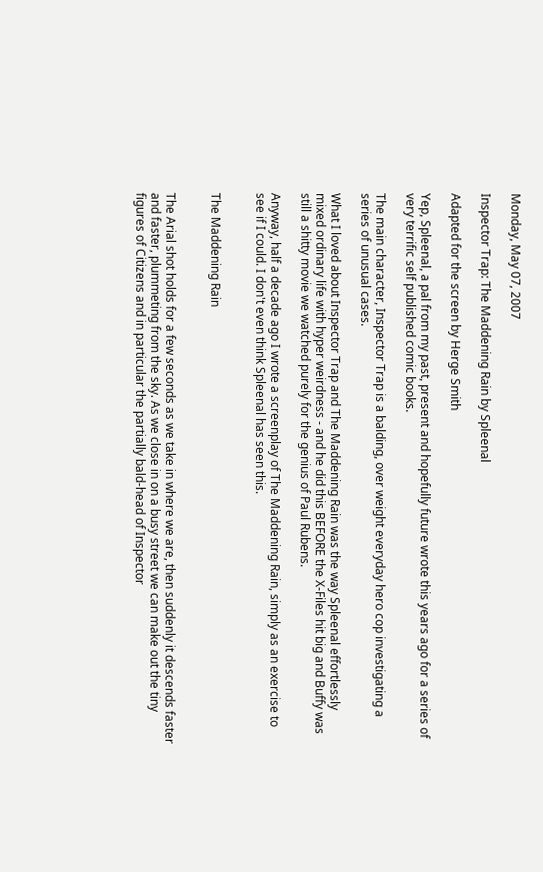Monday, May 07, 2007

Inspector Trap: The Maddening Rain by Spleenal

Adapted for the screen by Herge Smith

Yep, Spleenal, a pal from my past, present and hopefully future wrote this years ago for a series of very terrific self published comic books.

The main character, Inspector Trap is a balding, over weight everyday hero cop investigating a series of unusual cases.

What I loved about Inspector Trap and The Maddening Rain was the way Spleenal effortlessly mixed ordinary life with hyper weirdness - and he did this BEFORE the X-Files hit big and Buffy was still a shitty movie we watched purely for the genius of Paul Rubens.

Anyway, half a decade ago I wrote a screenplay of The Maddening Rain, simply as an exercise to see if I could. I don't even think Spleenal has seen this.


The Maddening Rain


The Arial shot holds for a few seconds as we take in where we are, then suddenly it descends faster and faster, plummeting from the sky. As we close in on a busy street we can make out the tiny figures of Citizens and in particular the partially bald-head of Inspector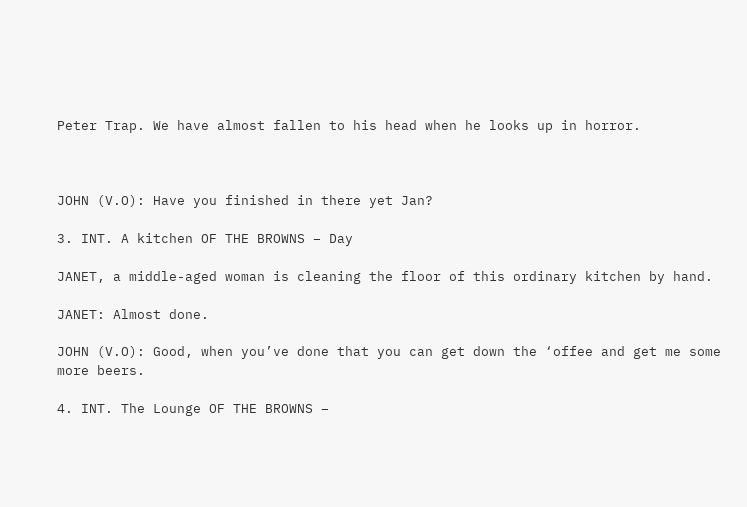Peter Trap. We have almost fallen to his head when he looks up in horror.



JOHN (V.O): Have you finished in there yet Jan?

3. INT. A kitchen OF THE BROWNS – Day

JANET, a middle-aged woman is cleaning the floor of this ordinary kitchen by hand.

JANET: Almost done.

JOHN (V.O): Good, when you’ve done that you can get down the ‘offee and get me some more beers.

4. INT. The Lounge OF THE BROWNS –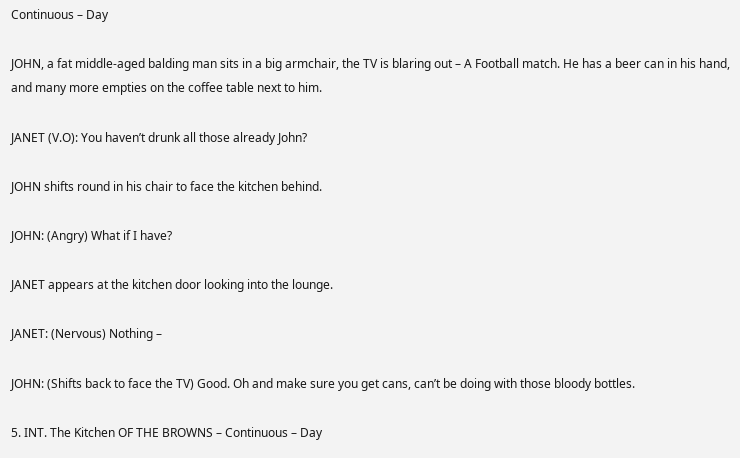Continuous – Day

JOHN, a fat middle-aged balding man sits in a big armchair, the TV is blaring out – A Football match. He has a beer can in his hand, and many more empties on the coffee table next to him.

JANET (V.O): You haven’t drunk all those already John?

JOHN shifts round in his chair to face the kitchen behind.

JOHN: (Angry) What if I have?

JANET appears at the kitchen door looking into the lounge.

JANET: (Nervous) Nothing –

JOHN: (Shifts back to face the TV) Good. Oh and make sure you get cans, can’t be doing with those bloody bottles.

5. INT. The Kitchen OF THE BROWNS – Continuous – Day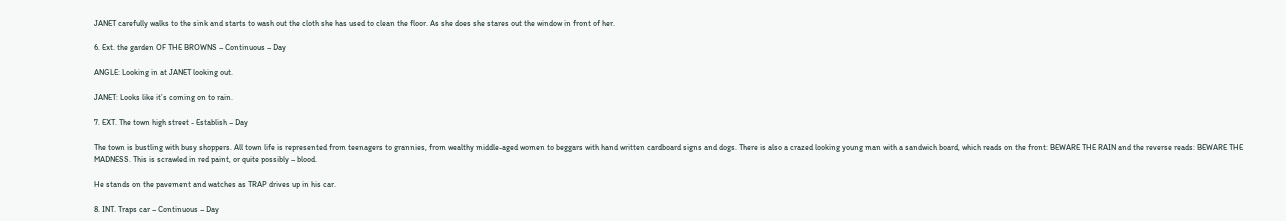JANET carefully walks to the sink and starts to wash out the cloth she has used to clean the floor. As she does she stares out the window in front of her.

6. Ext. the garden OF THE BROWNS – Continuous – Day

ANGLE: Looking in at JANET looking out.

JANET: Looks like it’s coming on to rain.

7. EXT. The town high street - Establish – Day

The town is bustling with busy shoppers. All town life is represented from teenagers to grannies, from wealthy middle-aged women to beggars with hand written cardboard signs and dogs. There is also a crazed looking young man with a sandwich board, which reads on the front: BEWARE THE RAIN and the reverse reads: BEWARE THE MADNESS. This is scrawled in red paint, or quite possibly – blood.

He stands on the pavement and watches as TRAP drives up in his car.

8. INT. Traps car – Continuous – Day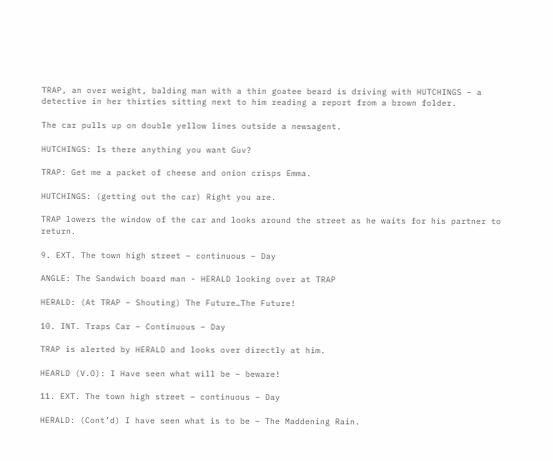TRAP, an over weight, balding man with a thin goatee beard is driving with HUTCHINGS – a detective in her thirties sitting next to him reading a report from a brown folder.

The car pulls up on double yellow lines outside a newsagent.

HUTCHINGS: Is there anything you want Guv?

TRAP: Get me a packet of cheese and onion crisps Emma.

HUTCHINGS: (getting out the car) Right you are.

TRAP lowers the window of the car and looks around the street as he waits for his partner to return.

9. EXT. The town high street – continuous – Day

ANGLE: The Sandwich board man - HERALD looking over at TRAP

HERALD: (At TRAP – Shouting) The Future…The Future!

10. INT. Traps Car – Continuous – Day

TRAP is alerted by HERALD and looks over directly at him.

HEARLD (V.O): I Have seen what will be – beware!

11. EXT. The town high street – continuous – Day

HERALD: (Cont’d) I have seen what is to be – The Maddening Rain.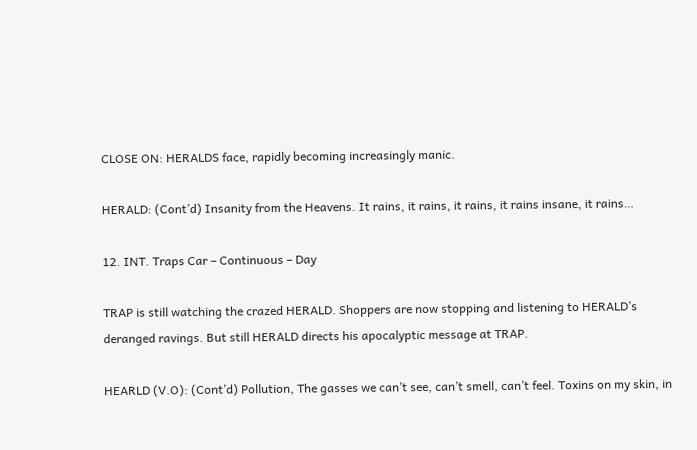CLOSE ON: HERALDS face, rapidly becoming increasingly manic.

HERALD: (Cont’d) Insanity from the Heavens. It rains, it rains, it rains, it rains insane, it rains…

12. INT. Traps Car – Continuous – Day

TRAP is still watching the crazed HERALD. Shoppers are now stopping and listening to HERALD’s deranged ravings. But still HERALD directs his apocalyptic message at TRAP.

HEARLD (V.O): (Cont’d) Pollution, The gasses we can’t see, can’t smell, can’t feel. Toxins on my skin, in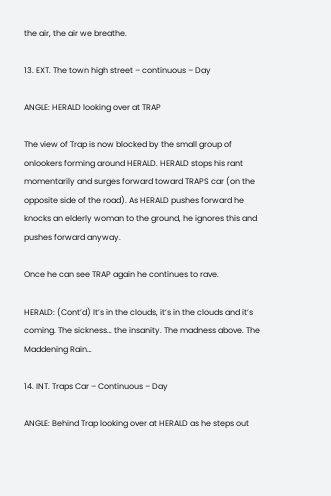the air, the air we breathe.

13. EXT. The town high street – continuous – Day

ANGLE: HERALD looking over at TRAP

The view of Trap is now blocked by the small group of onlookers forming around HERALD. HERALD stops his rant momentarily and surges forward toward TRAPS car (on the opposite side of the road). As HERALD pushes forward he knocks an elderly woman to the ground, he ignores this and pushes forward anyway.

Once he can see TRAP again he continues to rave.

HERALD: (Cont’d) It’s in the clouds, it’s in the clouds and it’s coming. The sickness… the insanity. The madness above. The Maddening Rain…

14. INT. Traps Car – Continuous – Day

ANGLE: Behind Trap looking over at HERALD as he steps out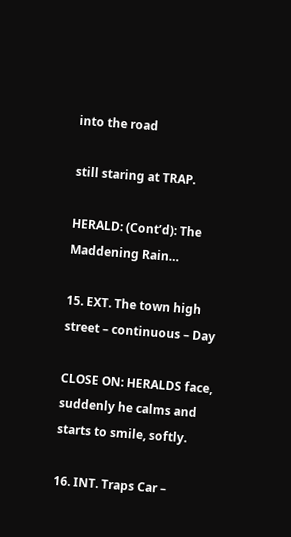into the road

still staring at TRAP.

HERALD: (Cont’d): The Maddening Rain…

15. EXT. The town high street – continuous – Day

CLOSE ON: HERALDS face, suddenly he calms and starts to smile, softly.

16. INT. Traps Car –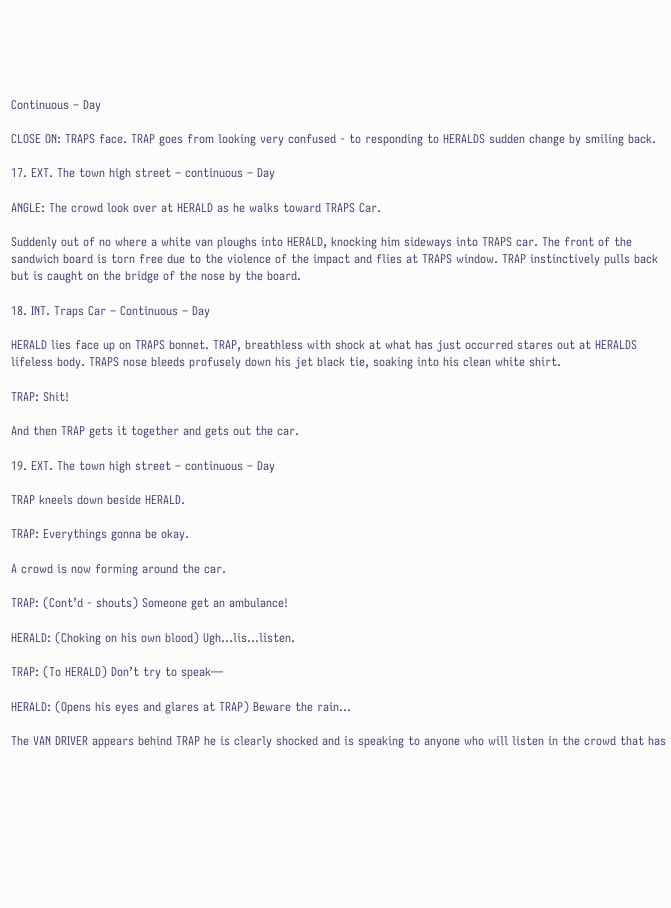Continuous – Day

CLOSE ON: TRAPS face. TRAP goes from looking very confused - to responding to HERALDS sudden change by smiling back.

17. EXT. The town high street – continuous – Day

ANGLE: The crowd look over at HERALD as he walks toward TRAPS Car.

Suddenly out of no where a white van ploughs into HERALD, knocking him sideways into TRAPS car. The front of the sandwich board is torn free due to the violence of the impact and flies at TRAPS window. TRAP instinctively pulls back but is caught on the bridge of the nose by the board.

18. INT. Traps Car – Continuous – Day

HERALD lies face up on TRAPS bonnet. TRAP, breathless with shock at what has just occurred stares out at HERALDS lifeless body. TRAPS nose bleeds profusely down his jet black tie, soaking into his clean white shirt.

TRAP: Shit!

And then TRAP gets it together and gets out the car.

19. EXT. The town high street – continuous – Day

TRAP kneels down beside HERALD.

TRAP: Everythings gonna be okay.

A crowd is now forming around the car.

TRAP: (Cont’d - shouts) Someone get an ambulance!

HERALD: (Choking on his own blood) Ugh…lis…listen.

TRAP: (To HERALD) Don’t try to speak—

HERALD: (Opens his eyes and glares at TRAP) Beware the rain…

The VAN DRIVER appears behind TRAP he is clearly shocked and is speaking to anyone who will listen in the crowd that has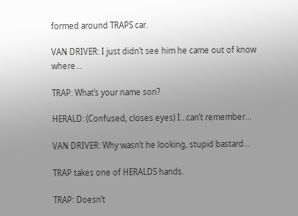formed around TRAPS car.

VAN DRIVER: I just didn’t see him he came out of know where…

TRAP: What’s your name son?

HERALD: (Confused, closes eyes) I…can’t remember…

VAN DRIVER: Why wasn’t he looking, stupid bastard…

TRAP takes one of HERALDS hands.

TRAP: Doesn’t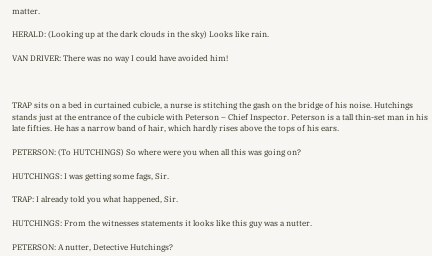matter.

HERALD: (Looking up at the dark clouds in the sky) Looks like rain.

VAN DRIVER: There was no way I could have avoided him!



TRAP sits on a bed in curtained cubicle, a nurse is stitching the gash on the bridge of his noise. Hutchings stands just at the entrance of the cubicle with Peterson – Chief Inspector. Peterson is a tall thin-set man in his late fifties. He has a narrow band of hair, which hardly rises above the tops of his ears.

PETERSON: (To HUTCHINGS) So where were you when all this was going on?

HUTCHINGS: I was getting some fags, Sir.

TRAP: I already told you what happened, Sir.

HUTCHINGS: From the witnesses statements it looks like this guy was a nutter.

PETERSON: A nutter, Detective Hutchings?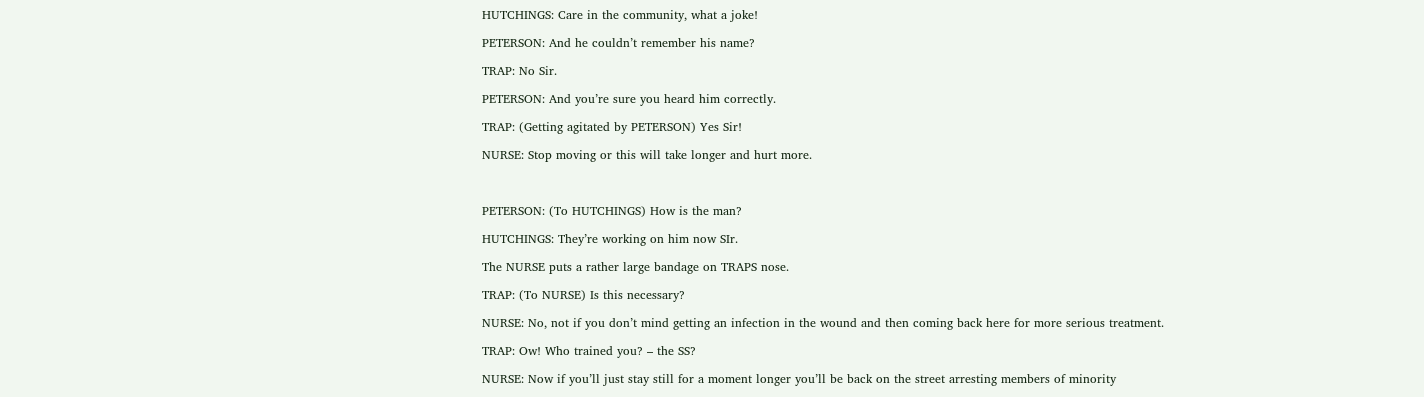HUTCHINGS: Care in the community, what a joke!

PETERSON: And he couldn’t remember his name?

TRAP: No Sir.

PETERSON: And you’re sure you heard him correctly.

TRAP: (Getting agitated by PETERSON) Yes Sir!

NURSE: Stop moving or this will take longer and hurt more.



PETERSON: (To HUTCHINGS) How is the man?

HUTCHINGS: They’re working on him now SIr.

The NURSE puts a rather large bandage on TRAPS nose.

TRAP: (To NURSE) Is this necessary?

NURSE: No, not if you don’t mind getting an infection in the wound and then coming back here for more serious treatment.

TRAP: Ow! Who trained you? – the SS?

NURSE: Now if you’ll just stay still for a moment longer you’ll be back on the street arresting members of minority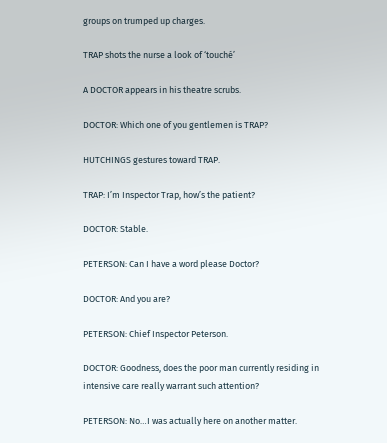groups on trumped up charges.

TRAP shots the nurse a look of ‘touché’

A DOCTOR appears in his theatre scrubs.

DOCTOR: Which one of you gentlemen is TRAP?

HUTCHINGS gestures toward TRAP.

TRAP: I’m Inspector Trap, how’s the patient?

DOCTOR: Stable.

PETERSON: Can I have a word please Doctor?

DOCTOR: And you are?

PETERSON: Chief Inspector Peterson.

DOCTOR: Goodness, does the poor man currently residing in intensive care really warrant such attention?

PETERSON: No…I was actually here on another matter.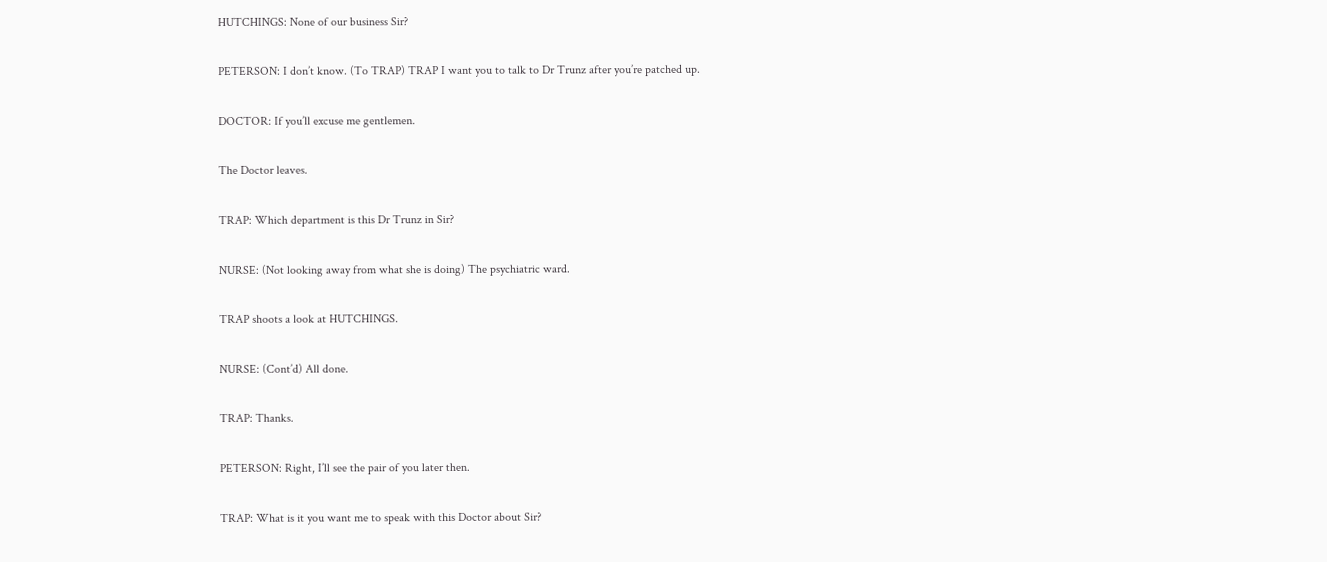HUTCHINGS: None of our business Sir?

PETERSON: I don’t know. (To TRAP) TRAP I want you to talk to Dr Trunz after you’re patched up.

DOCTOR: If you’ll excuse me gentlemen.

The Doctor leaves.

TRAP: Which department is this Dr Trunz in Sir?

NURSE: (Not looking away from what she is doing) The psychiatric ward.

TRAP shoots a look at HUTCHINGS.

NURSE: (Cont’d) All done.

TRAP: Thanks.

PETERSON: Right, I’ll see the pair of you later then.

TRAP: What is it you want me to speak with this Doctor about Sir?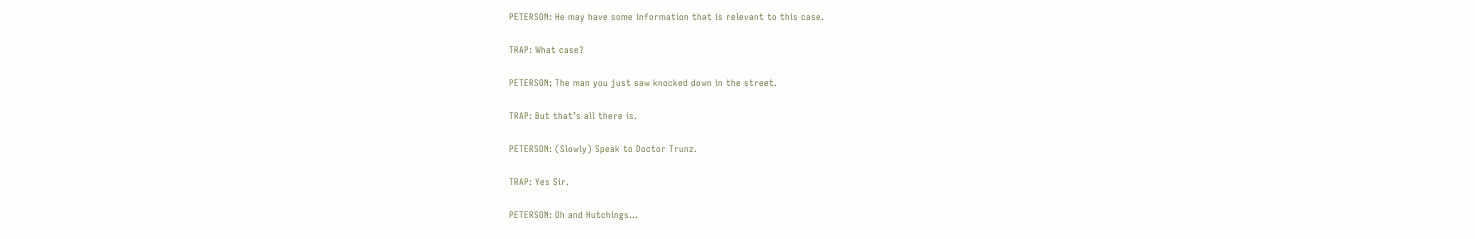PETERSON: He may have some information that is relevant to this case.

TRAP: What case?

PETERSON: The man you just saw knocked down in the street.

TRAP: But that’s all there is.

PETERSON: (Slowly) Speak to Doctor Trunz.

TRAP: Yes Sir.

PETERSON: Oh and Hutchings…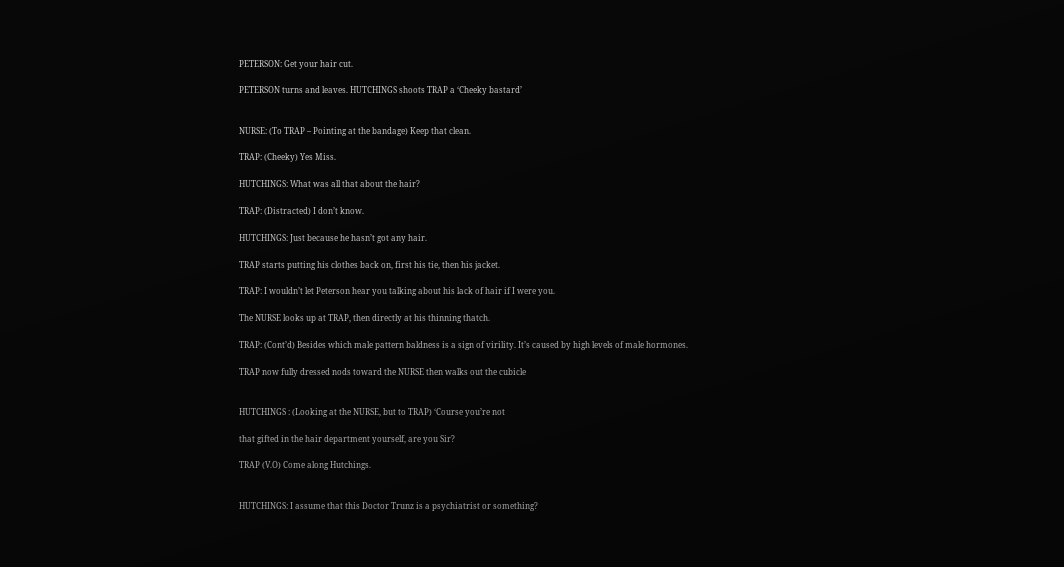PETERSON: Get your hair cut.

PETERSON turns and leaves. HUTCHINGS shoots TRAP a ‘Cheeky bastard’


NURSE: (To TRAP – Pointing at the bandage) Keep that clean.

TRAP: (Cheeky) Yes Miss.

HUTCHINGS: What was all that about the hair?

TRAP: (Distracted) I don’t know.

HUTCHINGS: Just because he hasn’t got any hair.

TRAP starts putting his clothes back on, first his tie, then his jacket.

TRAP: I wouldn’t let Peterson hear you talking about his lack of hair if I were you.

The NURSE looks up at TRAP, then directly at his thinning thatch.

TRAP: (Cont’d) Besides which male pattern baldness is a sign of virility. It’s caused by high levels of male hormones.

TRAP now fully dressed nods toward the NURSE then walks out the cubicle


HUTCHINGS : (Looking at the NURSE, but to TRAP) ‘Course you’re not

that gifted in the hair department yourself, are you Sir?

TRAP (V.O) Come along Hutchings.


HUTCHINGS: I assume that this Doctor Trunz is a psychiatrist or something?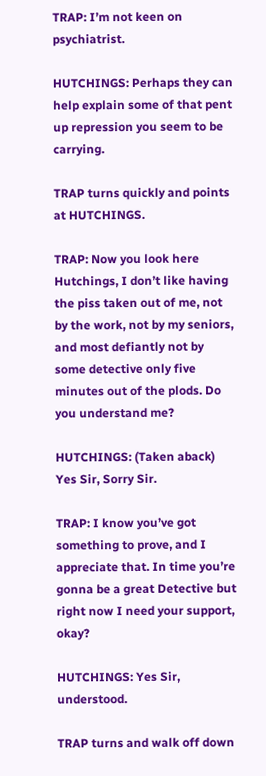TRAP: I’m not keen on psychiatrist.

HUTCHINGS: Perhaps they can help explain some of that pent up repression you seem to be carrying.

TRAP turns quickly and points at HUTCHINGS.

TRAP: Now you look here Hutchings, I don’t like having the piss taken out of me, not by the work, not by my seniors, and most defiantly not by some detective only five minutes out of the plods. Do you understand me?

HUTCHINGS: (Taken aback) Yes Sir, Sorry Sir.

TRAP: I know you’ve got something to prove, and I appreciate that. In time you’re gonna be a great Detective but right now I need your support, okay?

HUTCHINGS: Yes Sir, understood.

TRAP turns and walk off down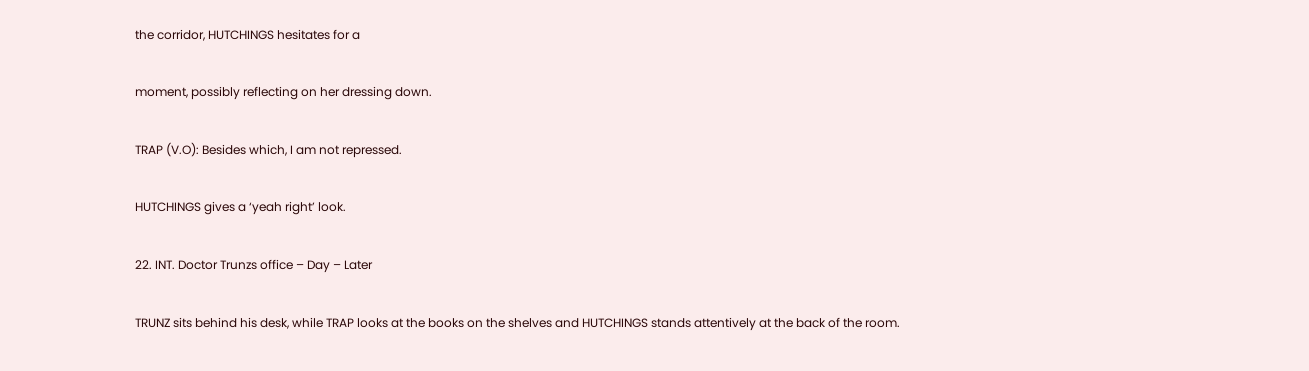the corridor, HUTCHINGS hesitates for a

moment, possibly reflecting on her dressing down.

TRAP (V.O): Besides which, I am not repressed.

HUTCHINGS gives a ‘yeah right’ look.

22. INT. Doctor Trunzs office – Day – Later

TRUNZ sits behind his desk, while TRAP looks at the books on the shelves and HUTCHINGS stands attentively at the back of the room.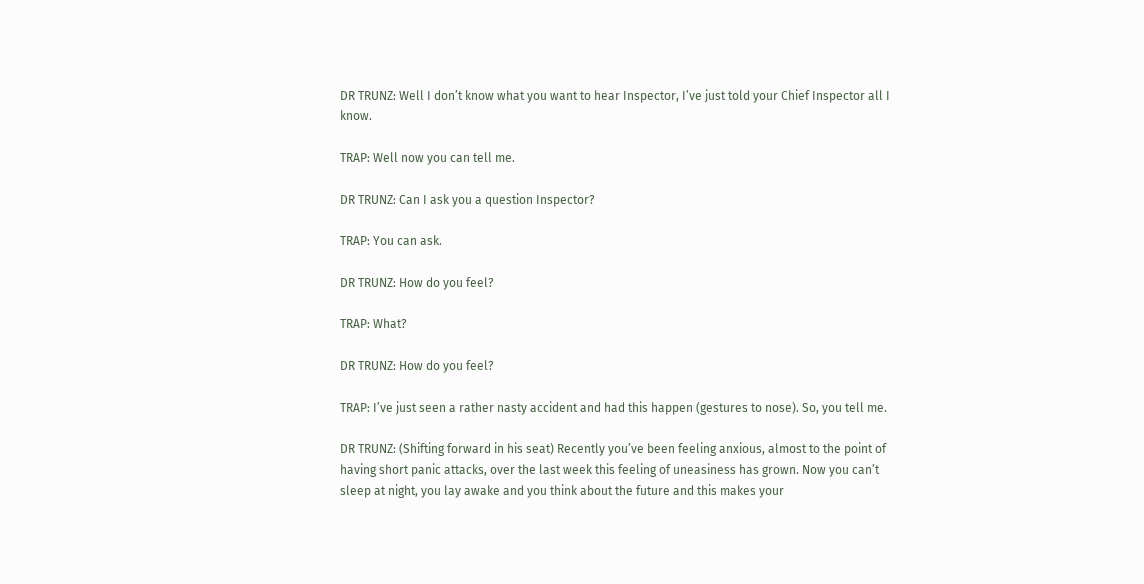DR TRUNZ: Well I don’t know what you want to hear Inspector, I’ve just told your Chief Inspector all I know.

TRAP: Well now you can tell me.

DR TRUNZ: Can I ask you a question Inspector?

TRAP: You can ask.

DR TRUNZ: How do you feel?

TRAP: What?

DR TRUNZ: How do you feel?

TRAP: I’ve just seen a rather nasty accident and had this happen (gestures to nose). So, you tell me.

DR TRUNZ: (Shifting forward in his seat) Recently you’ve been feeling anxious, almost to the point of having short panic attacks, over the last week this feeling of uneasiness has grown. Now you can’t sleep at night, you lay awake and you think about the future and this makes your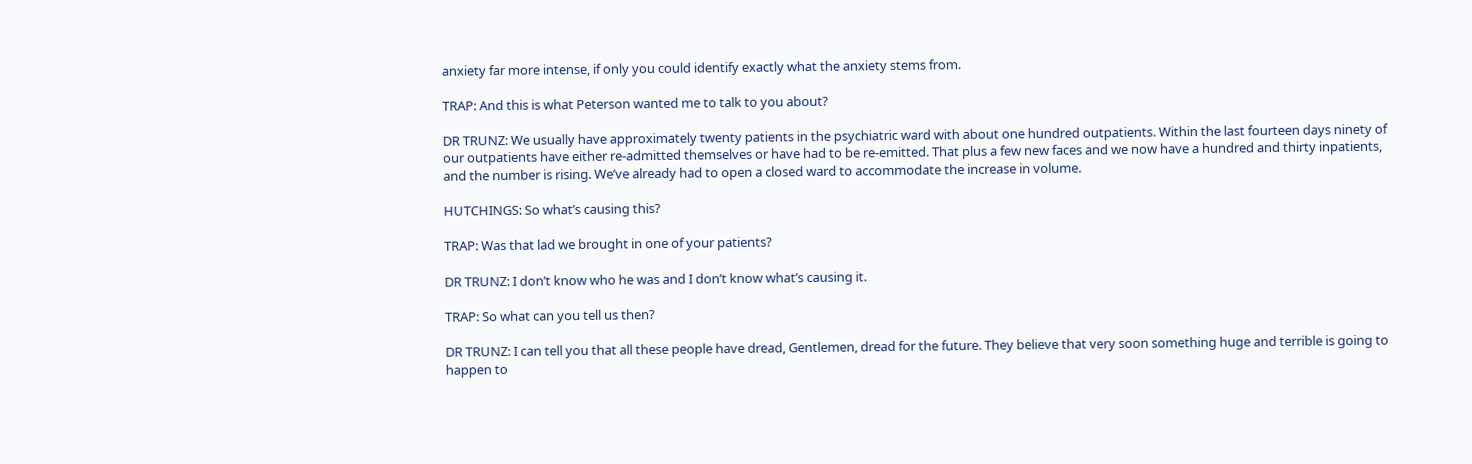anxiety far more intense, if only you could identify exactly what the anxiety stems from.

TRAP: And this is what Peterson wanted me to talk to you about?

DR TRUNZ: We usually have approximately twenty patients in the psychiatric ward with about one hundred outpatients. Within the last fourteen days ninety of our outpatients have either re-admitted themselves or have had to be re-emitted. That plus a few new faces and we now have a hundred and thirty inpatients, and the number is rising. We’ve already had to open a closed ward to accommodate the increase in volume.

HUTCHINGS: So what’s causing this?

TRAP: Was that lad we brought in one of your patients?

DR TRUNZ: I don’t know who he was and I don’t know what’s causing it.

TRAP: So what can you tell us then?

DR TRUNZ: I can tell you that all these people have dread, Gentlemen, dread for the future. They believe that very soon something huge and terrible is going to happen to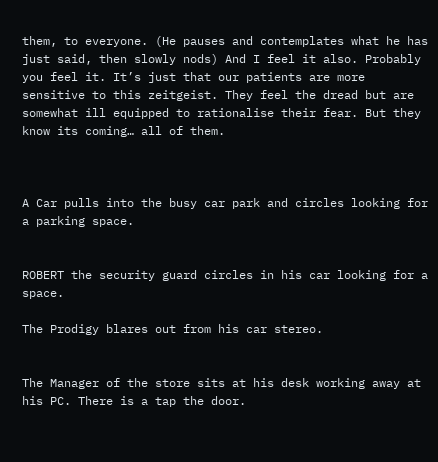them, to everyone. (He pauses and contemplates what he has just said, then slowly nods) And I feel it also. Probably you feel it. It’s just that our patients are more sensitive to this zeitgeist. They feel the dread but are somewhat ill equipped to rationalise their fear. But they know its coming… all of them.



A Car pulls into the busy car park and circles looking for a parking space.


ROBERT the security guard circles in his car looking for a space.

The Prodigy blares out from his car stereo.


The Manager of the store sits at his desk working away at his PC. There is a tap the door.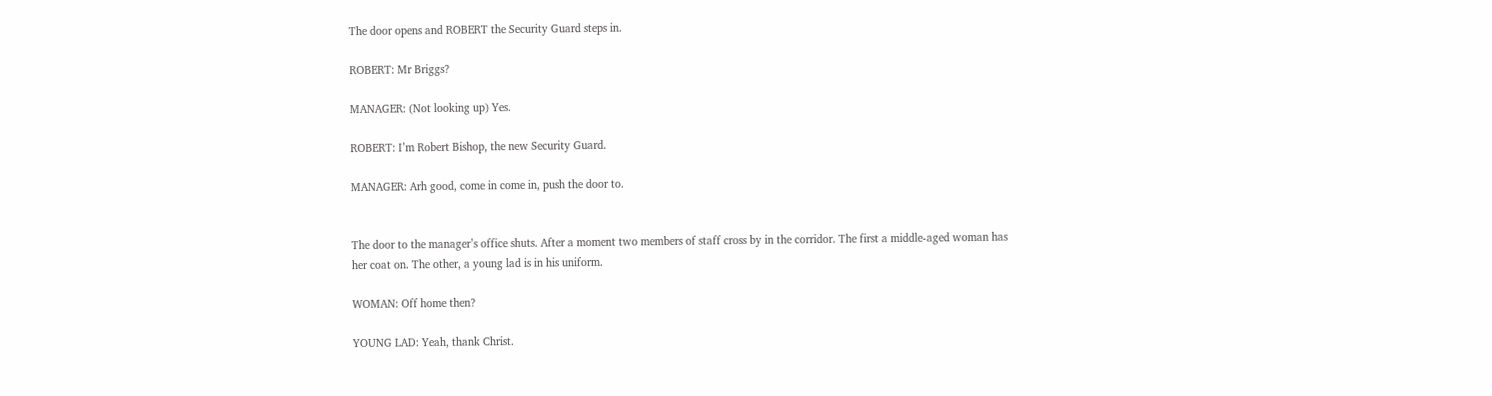The door opens and ROBERT the Security Guard steps in.

ROBERT: Mr Briggs?

MANAGER: (Not looking up) Yes.

ROBERT: I’m Robert Bishop, the new Security Guard.

MANAGER: Arh good, come in come in, push the door to.


The door to the manager’s office shuts. After a moment two members of staff cross by in the corridor. The first a middle-aged woman has her coat on. The other, a young lad is in his uniform.

WOMAN: Off home then?

YOUNG LAD: Yeah, thank Christ.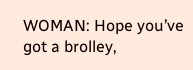WOMAN: Hope you’ve got a brolley,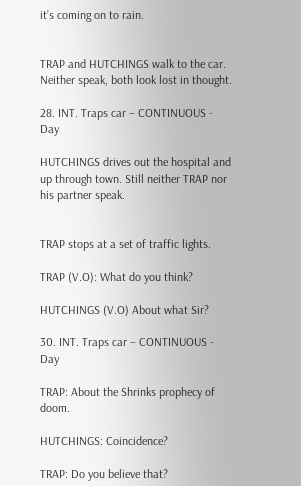it’s coming on to rain.


TRAP and HUTCHINGS walk to the car. Neither speak, both look lost in thought.

28. INT. Traps car – CONTINUOUS - Day

HUTCHINGS drives out the hospital and up through town. Still neither TRAP nor his partner speak.


TRAP stops at a set of traffic lights.

TRAP (V.O): What do you think?

HUTCHINGS (V.O) About what Sir?

30. INT. Traps car – CONTINUOUS - Day

TRAP: About the Shrinks prophecy of doom.

HUTCHINGS: Coincidence?

TRAP: Do you believe that?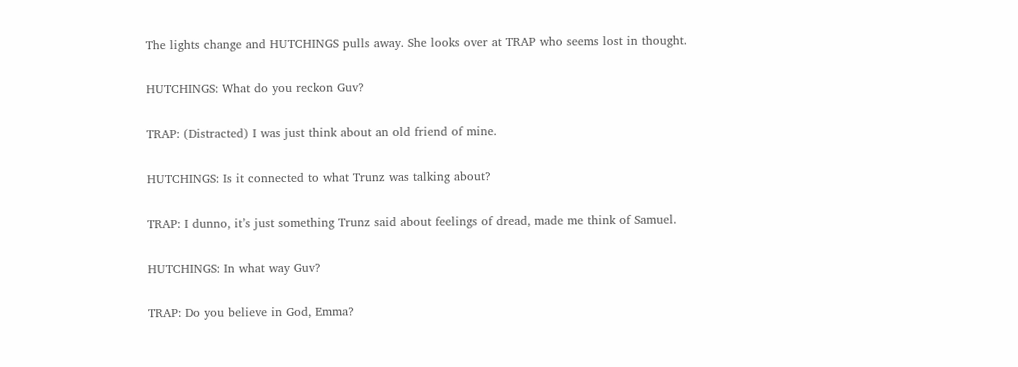The lights change and HUTCHINGS pulls away. She looks over at TRAP who seems lost in thought.

HUTCHINGS: What do you reckon Guv?

TRAP: (Distracted) I was just think about an old friend of mine.

HUTCHINGS: Is it connected to what Trunz was talking about?

TRAP: I dunno, it’s just something Trunz said about feelings of dread, made me think of Samuel.

HUTCHINGS: In what way Guv?

TRAP: Do you believe in God, Emma?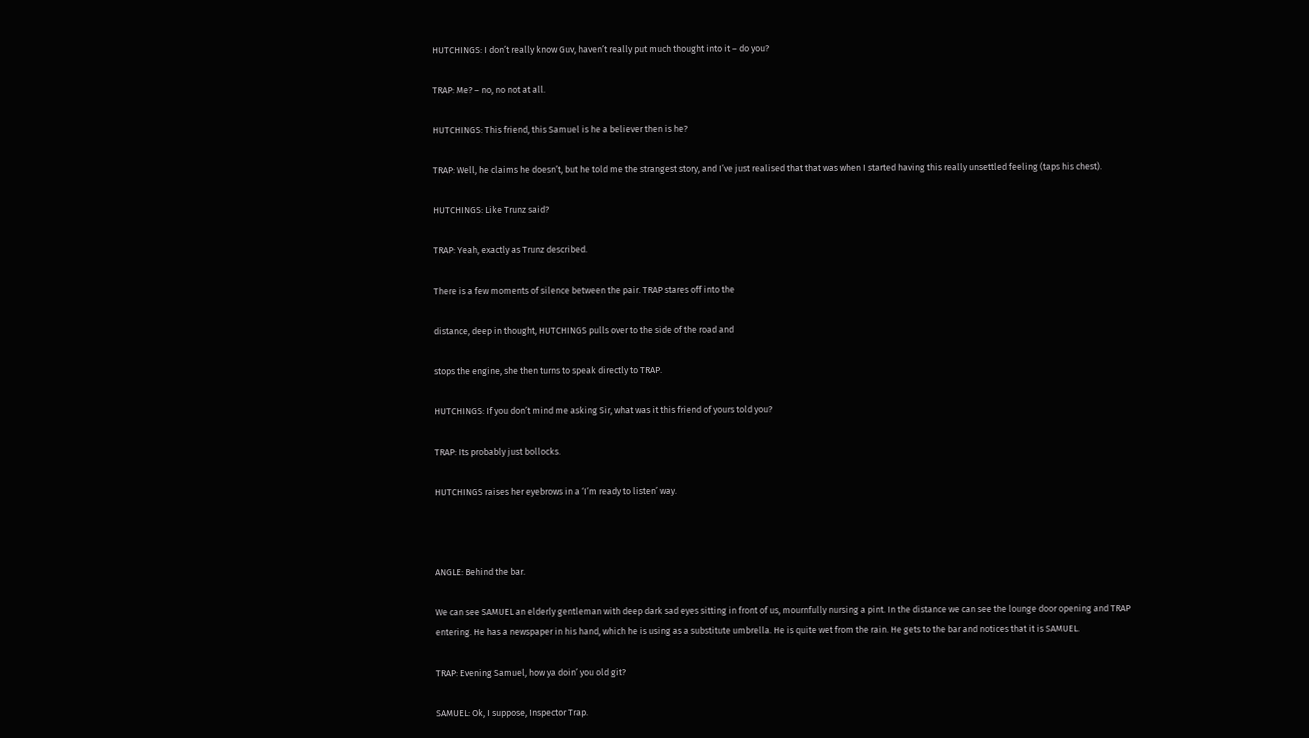HUTCHINGS: I don’t really know Guv, haven’t really put much thought into it – do you?

TRAP: Me? – no, no not at all.

HUTCHINGS: This friend, this Samuel is he a believer then is he?

TRAP: Well, he claims he doesn’t, but he told me the strangest story, and I’ve just realised that that was when I started having this really unsettled feeling (taps his chest).

HUTCHINGS: Like Trunz said?

TRAP: Yeah, exactly as Trunz described.

There is a few moments of silence between the pair. TRAP stares off into the

distance, deep in thought, HUTCHINGS pulls over to the side of the road and

stops the engine, she then turns to speak directly to TRAP.

HUTCHINGS: If you don’t mind me asking Sir, what was it this friend of yours told you?

TRAP: Its probably just bollocks.

HUTCHINGS raises her eyebrows in a ‘I’m ready to listen’ way.



ANGLE: Behind the bar.

We can see SAMUEL an elderly gentleman with deep dark sad eyes sitting in front of us, mournfully nursing a pint. In the distance we can see the lounge door opening and TRAP entering. He has a newspaper in his hand, which he is using as a substitute umbrella. He is quite wet from the rain. He gets to the bar and notices that it is SAMUEL.

TRAP: Evening Samuel, how ya doin’ you old git?

SAMUEL: Ok, I suppose, Inspector Trap.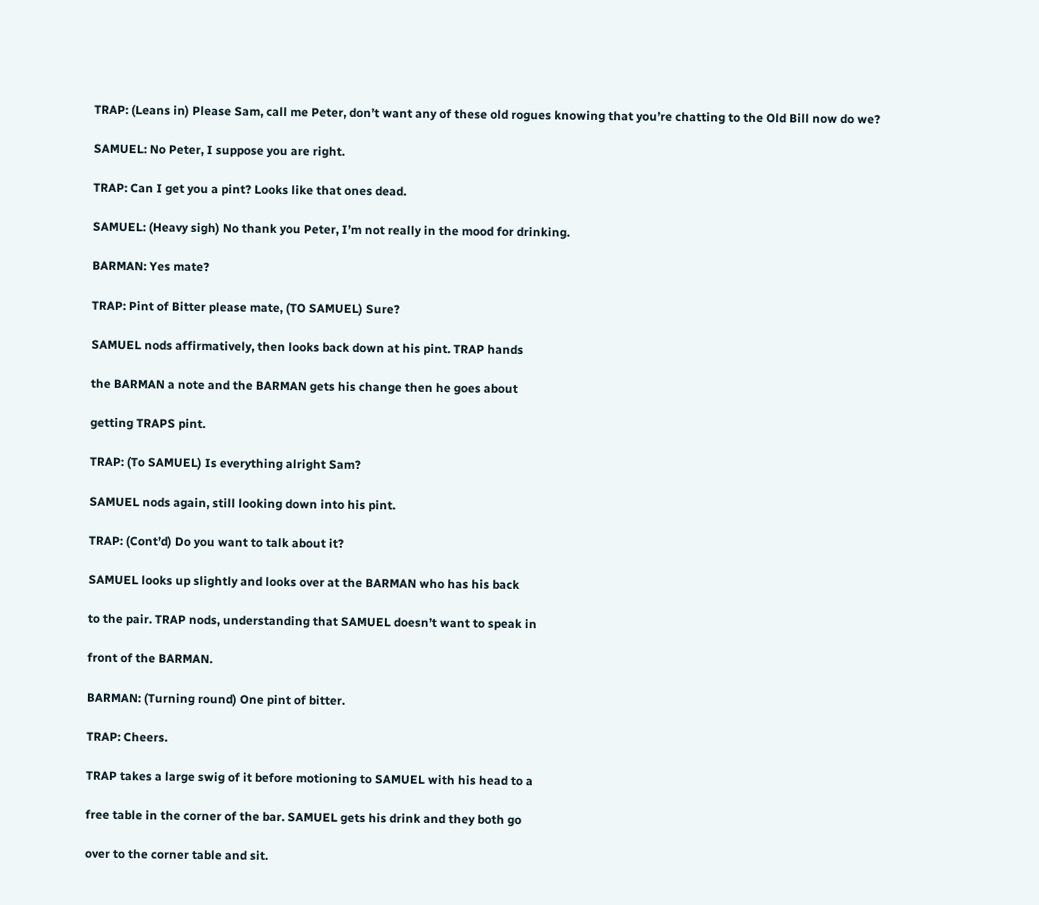TRAP: (Leans in) Please Sam, call me Peter, don’t want any of these old rogues knowing that you’re chatting to the Old Bill now do we?

SAMUEL: No Peter, I suppose you are right.

TRAP: Can I get you a pint? Looks like that ones dead.

SAMUEL: (Heavy sigh) No thank you Peter, I’m not really in the mood for drinking.

BARMAN: Yes mate?

TRAP: Pint of Bitter please mate, (TO SAMUEL) Sure?

SAMUEL nods affirmatively, then looks back down at his pint. TRAP hands

the BARMAN a note and the BARMAN gets his change then he goes about

getting TRAPS pint.

TRAP: (To SAMUEL) Is everything alright Sam?

SAMUEL nods again, still looking down into his pint.

TRAP: (Cont’d) Do you want to talk about it?

SAMUEL looks up slightly and looks over at the BARMAN who has his back

to the pair. TRAP nods, understanding that SAMUEL doesn’t want to speak in

front of the BARMAN.

BARMAN: (Turning round) One pint of bitter.

TRAP: Cheers.

TRAP takes a large swig of it before motioning to SAMUEL with his head to a

free table in the corner of the bar. SAMUEL gets his drink and they both go

over to the corner table and sit.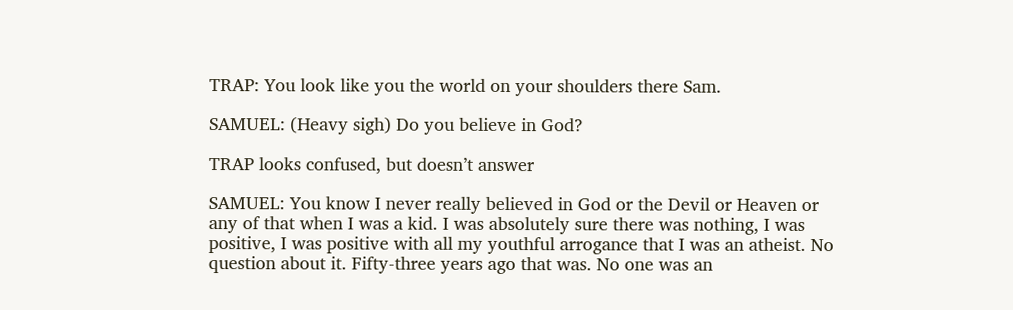TRAP: You look like you the world on your shoulders there Sam.

SAMUEL: (Heavy sigh) Do you believe in God?

TRAP looks confused, but doesn’t answer

SAMUEL: You know I never really believed in God or the Devil or Heaven or any of that when I was a kid. I was absolutely sure there was nothing, I was positive, I was positive with all my youthful arrogance that I was an atheist. No question about it. Fifty-three years ago that was. No one was an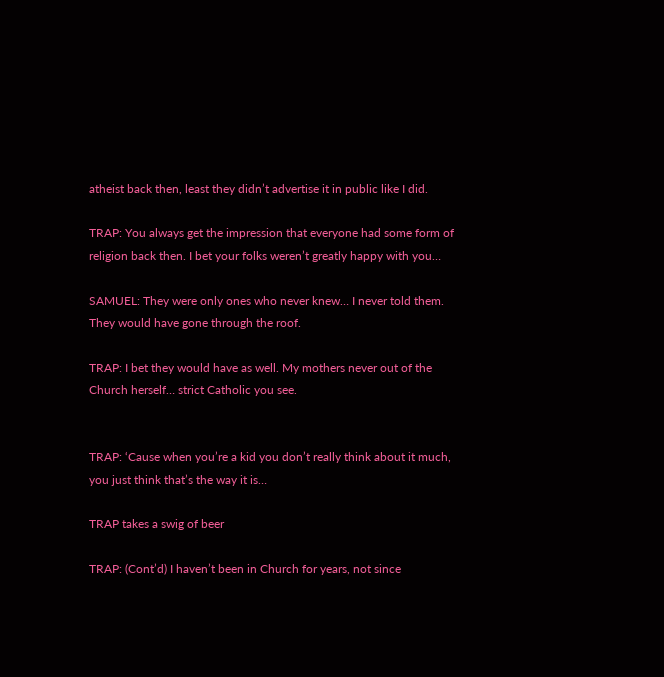atheist back then, least they didn’t advertise it in public like I did.

TRAP: You always get the impression that everyone had some form of religion back then. I bet your folks weren’t greatly happy with you…

SAMUEL: They were only ones who never knew… I never told them. They would have gone through the roof.

TRAP: I bet they would have as well. My mothers never out of the Church herself… strict Catholic you see.


TRAP: ‘Cause when you’re a kid you don’t really think about it much, you just think that’s the way it is…

TRAP takes a swig of beer

TRAP: (Cont’d) I haven’t been in Church for years, not since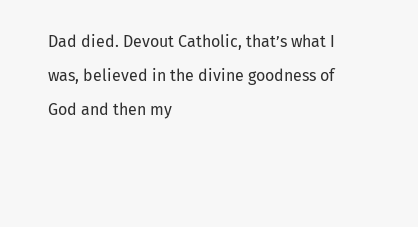Dad died. Devout Catholic, that’s what I was, believed in the divine goodness of God and then my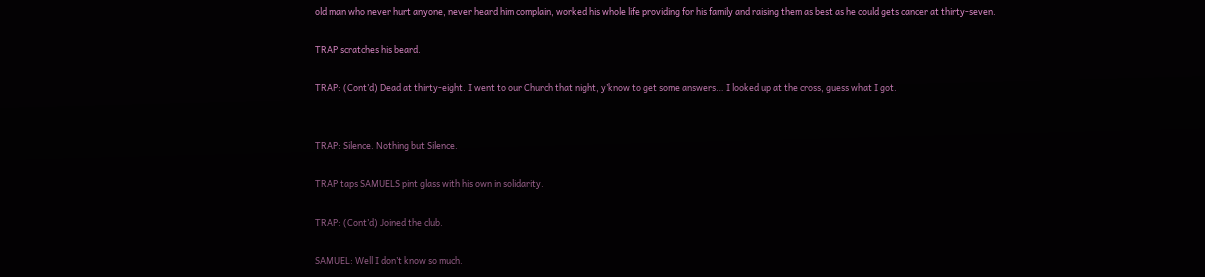old man who never hurt anyone, never heard him complain, worked his whole life providing for his family and raising them as best as he could gets cancer at thirty-seven.

TRAP scratches his beard.

TRAP: (Cont’d) Dead at thirty-eight. I went to our Church that night, y’know to get some answers… I looked up at the cross, guess what I got.


TRAP: Silence. Nothing but Silence.

TRAP taps SAMUELS pint glass with his own in solidarity.

TRAP: (Cont’d) Joined the club.

SAMUEL: Well I don’t know so much.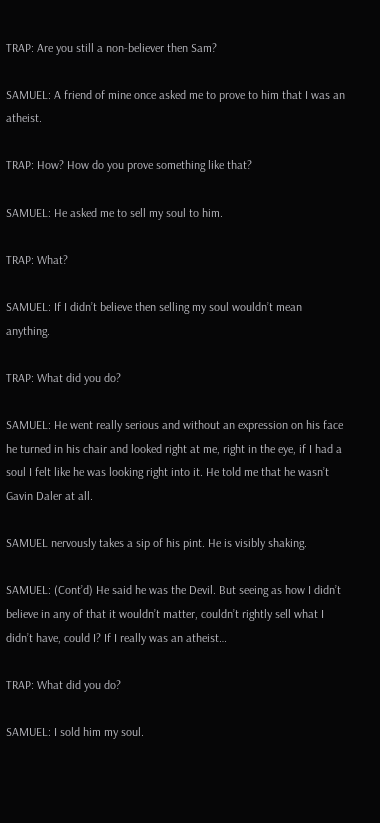TRAP: Are you still a non-believer then Sam?

SAMUEL: A friend of mine once asked me to prove to him that I was an atheist.

TRAP: How? How do you prove something like that?

SAMUEL: He asked me to sell my soul to him.

TRAP: What?

SAMUEL: If I didn’t believe then selling my soul wouldn’t mean anything.

TRAP: What did you do?

SAMUEL: He went really serious and without an expression on his face he turned in his chair and looked right at me, right in the eye, if I had a soul I felt like he was looking right into it. He told me that he wasn’t Gavin Daler at all.

SAMUEL nervously takes a sip of his pint. He is visibly shaking.

SAMUEL: (Cont’d) He said he was the Devil. But seeing as how I didn’t believe in any of that it wouldn’t matter, couldn’t rightly sell what I didn’t have, could I? If I really was an atheist…

TRAP: What did you do?

SAMUEL: I sold him my soul.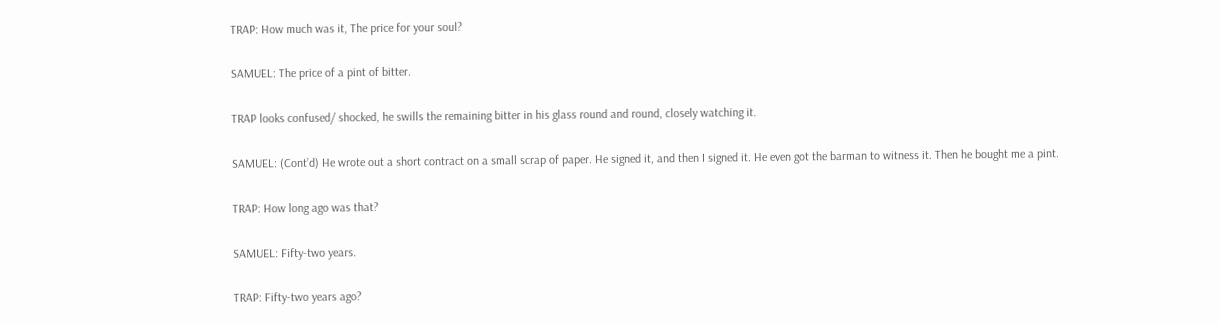TRAP: How much was it, The price for your soul?

SAMUEL: The price of a pint of bitter.

TRAP looks confused/ shocked, he swills the remaining bitter in his glass round and round, closely watching it.

SAMUEL: (Cont’d) He wrote out a short contract on a small scrap of paper. He signed it, and then I signed it. He even got the barman to witness it. Then he bought me a pint.

TRAP: How long ago was that?

SAMUEL: Fifty-two years.

TRAP: Fifty-two years ago?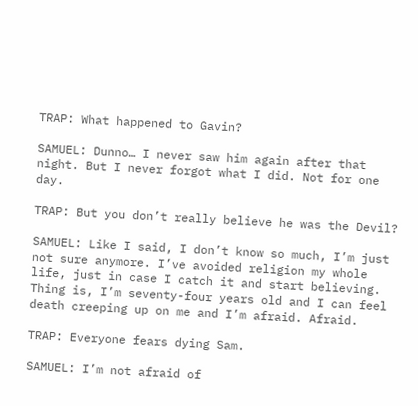TRAP: What happened to Gavin?

SAMUEL: Dunno… I never saw him again after that night. But I never forgot what I did. Not for one day.

TRAP: But you don’t really believe he was the Devil?

SAMUEL: Like I said, I don’t know so much, I’m just not sure anymore. I’ve avoided religion my whole life, just in case I catch it and start believing. Thing is, I’m seventy-four years old and I can feel death creeping up on me and I’m afraid. Afraid.

TRAP: Everyone fears dying Sam.

SAMUEL: I’m not afraid of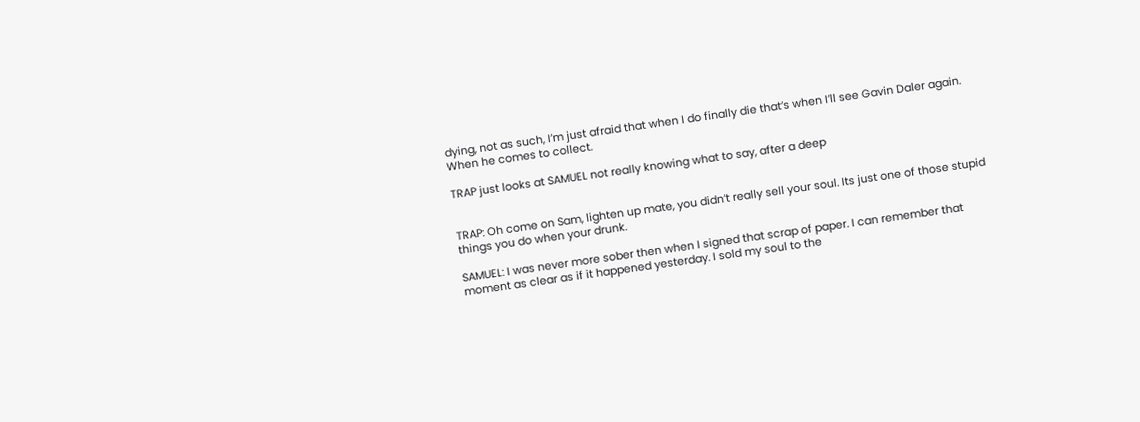dying, not as such, I’m just afraid that when I do finally die that’s when I’ll see Gavin Daler again. When he comes to collect.

TRAP just looks at SAMUEL not really knowing what to say, after a deep


TRAP: Oh come on Sam, lighten up mate, you didn’t really sell your soul. Its just one of those stupid things you do when your drunk.

SAMUEL: I was never more sober then when I signed that scrap of paper. I can remember that moment as clear as if it happened yesterday. I sold my soul to the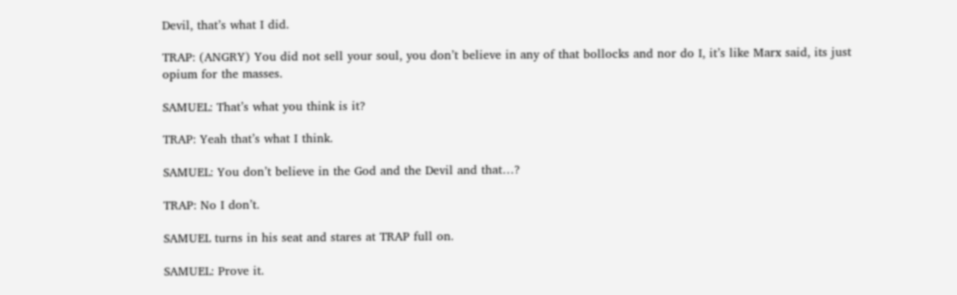Devil, that’s what I did.

TRAP: (ANGRY) You did not sell your soul, you don’t believe in any of that bollocks and nor do I, it’s like Marx said, its just opium for the masses.

SAMUEL: That’s what you think is it?

TRAP: Yeah that’s what I think.

SAMUEL: You don’t believe in the God and the Devil and that…?

TRAP: No I don’t.

SAMUEL turns in his seat and stares at TRAP full on.

SAMUEL: Prove it.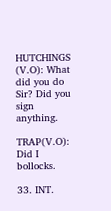HUTCHINGS (V.O): What did you do Sir? Did you sign anything.

TRAP(V.O): Did I bollocks.

33. INT.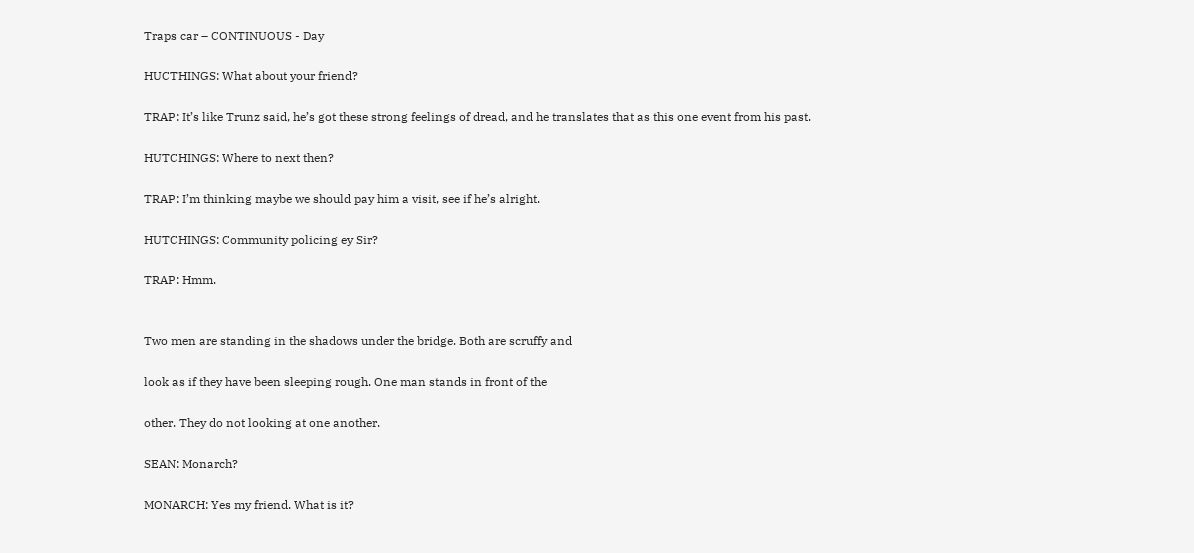Traps car – CONTINUOUS - Day

HUCTHINGS: What about your friend?

TRAP: It’s like Trunz said, he’s got these strong feelings of dread, and he translates that as this one event from his past.

HUTCHINGS: Where to next then?

TRAP: I’m thinking maybe we should pay him a visit, see if he’s alright.

HUTCHINGS: Community policing ey Sir?

TRAP: Hmm.


Two men are standing in the shadows under the bridge. Both are scruffy and

look as if they have been sleeping rough. One man stands in front of the

other. They do not looking at one another.

SEAN: Monarch?

MONARCH: Yes my friend. What is it?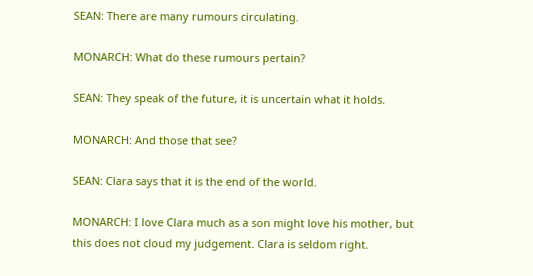SEAN: There are many rumours circulating.

MONARCH: What do these rumours pertain?

SEAN: They speak of the future, it is uncertain what it holds.

MONARCH: And those that see?

SEAN: Clara says that it is the end of the world.

MONARCH: I love Clara much as a son might love his mother, but this does not cloud my judgement. Clara is seldom right.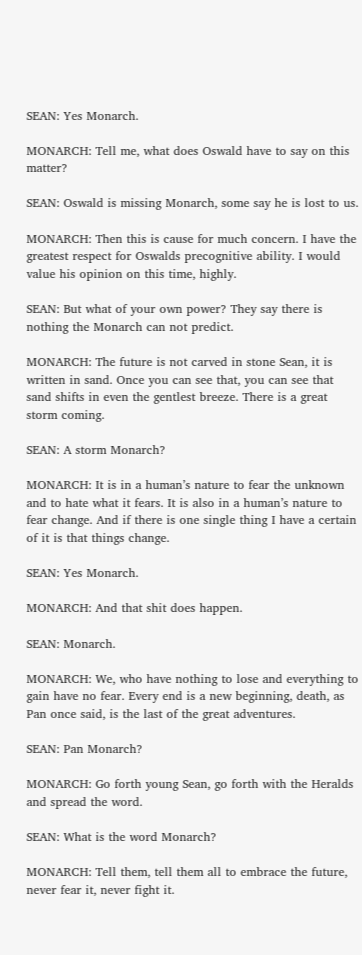SEAN: Yes Monarch.

MONARCH: Tell me, what does Oswald have to say on this matter?

SEAN: Oswald is missing Monarch, some say he is lost to us.

MONARCH: Then this is cause for much concern. I have the greatest respect for Oswalds precognitive ability. I would value his opinion on this time, highly.

SEAN: But what of your own power? They say there is nothing the Monarch can not predict.

MONARCH: The future is not carved in stone Sean, it is written in sand. Once you can see that, you can see that sand shifts in even the gentlest breeze. There is a great storm coming.

SEAN: A storm Monarch?

MONARCH: It is in a human’s nature to fear the unknown and to hate what it fears. It is also in a human’s nature to fear change. And if there is one single thing I have a certain of it is that things change.

SEAN: Yes Monarch.

MONARCH: And that shit does happen.

SEAN: Monarch.

MONARCH: We, who have nothing to lose and everything to gain have no fear. Every end is a new beginning, death, as Pan once said, is the last of the great adventures.

SEAN: Pan Monarch?

MONARCH: Go forth young Sean, go forth with the Heralds and spread the word.

SEAN: What is the word Monarch?

MONARCH: Tell them, tell them all to embrace the future, never fear it, never fight it.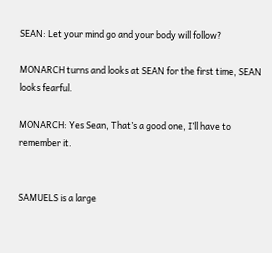SEAN: Let your mind go and your body will follow?

MONARCH turns and looks at SEAN for the first time, SEAN looks fearful.

MONARCH: Yes Sean, That’s a good one, I’ll have to remember it.


SAMUELS is a large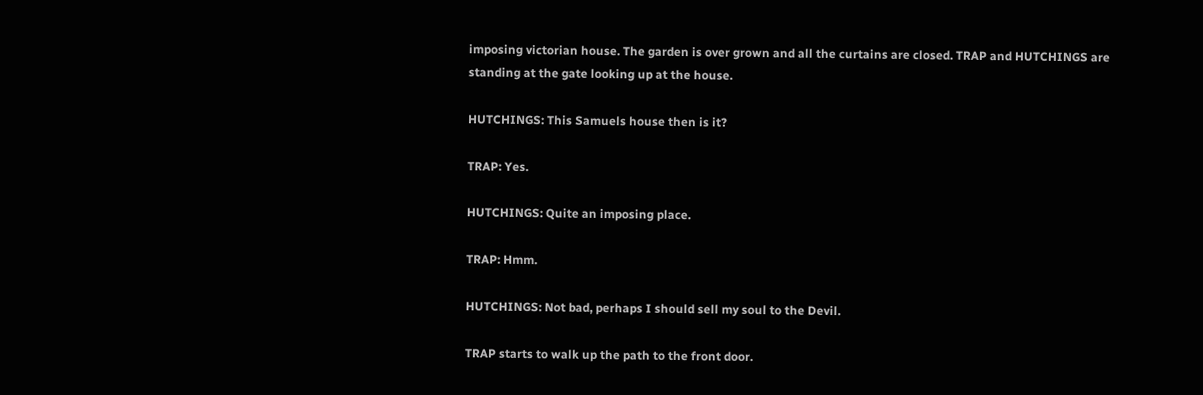imposing victorian house. The garden is over grown and all the curtains are closed. TRAP and HUTCHINGS are standing at the gate looking up at the house.

HUTCHINGS: This Samuels house then is it?

TRAP: Yes.

HUTCHINGS: Quite an imposing place.

TRAP: Hmm.

HUTCHINGS: Not bad, perhaps I should sell my soul to the Devil.

TRAP starts to walk up the path to the front door.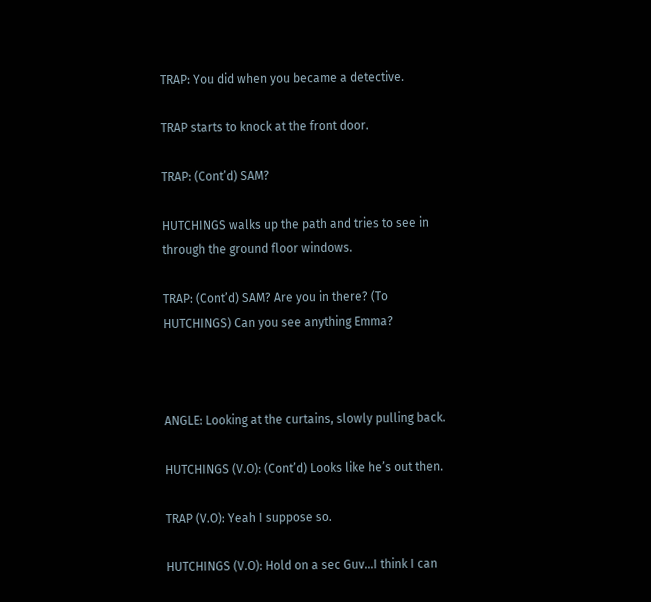TRAP: You did when you became a detective.

TRAP starts to knock at the front door.

TRAP: (Cont’d) SAM?

HUTCHINGS walks up the path and tries to see in through the ground floor windows.

TRAP: (Cont’d) SAM? Are you in there? (To HUTCHINGS) Can you see anything Emma?



ANGLE: Looking at the curtains, slowly pulling back.

HUTCHINGS (V.O): (Cont’d) Looks like he’s out then.

TRAP (V.O): Yeah I suppose so.

HUTCHINGS (V.O): Hold on a sec Guv…I think I can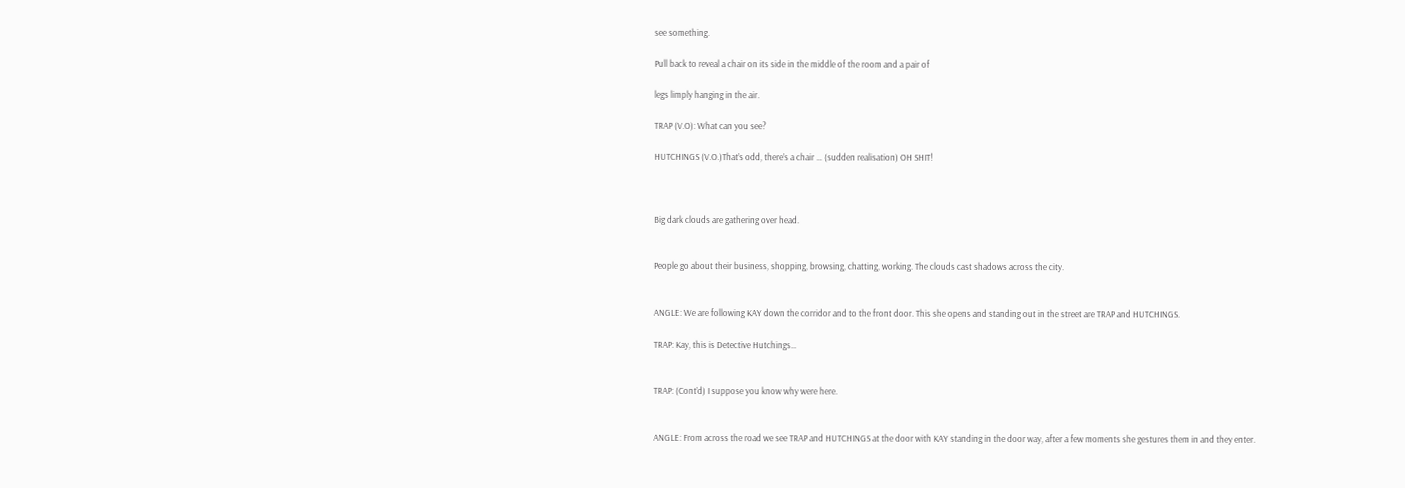see something.

Pull back to reveal a chair on its side in the middle of the room and a pair of

legs limply hanging in the air.

TRAP (V.O): What can you see?

HUTCHINGS (V.O.)That’s odd, there’s a chair … (sudden realisation) OH SHIT!



Big dark clouds are gathering over head.


People go about their business, shopping, browsing, chatting, working. The clouds cast shadows across the city.


ANGLE: We are following KAY down the corridor and to the front door. This she opens and standing out in the street are TRAP and HUTCHINGS.

TRAP: Kay, this is Detective Hutchings…


TRAP: (Cont’d) I suppose you know why were here.


ANGLE: From across the road we see TRAP and HUTCHINGS at the door with KAY standing in the door way, after a few moments she gestures them in and they enter.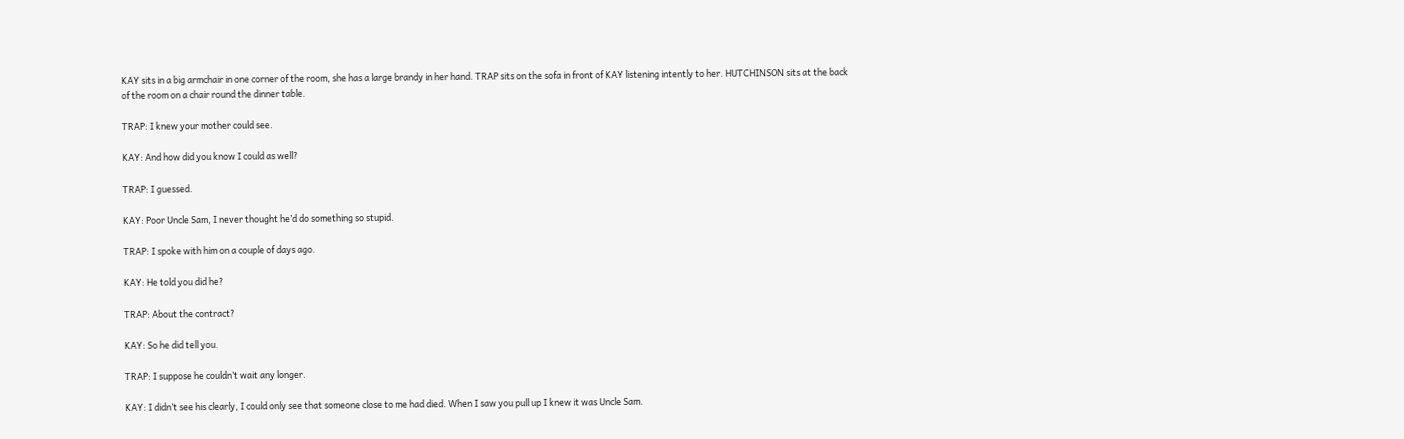KAY sits in a big armchair in one corner of the room, she has a large brandy in her hand. TRAP sits on the sofa in front of KAY listening intently to her. HUTCHINSON sits at the back of the room on a chair round the dinner table.

TRAP: I knew your mother could see.

KAY: And how did you know I could as well?

TRAP: I guessed.

KAY: Poor Uncle Sam, I never thought he’d do something so stupid.

TRAP: I spoke with him on a couple of days ago.

KAY: He told you did he?

TRAP: About the contract?

KAY: So he did tell you.

TRAP: I suppose he couldn’t wait any longer.

KAY: I didn’t see his clearly, I could only see that someone close to me had died. When I saw you pull up I knew it was Uncle Sam.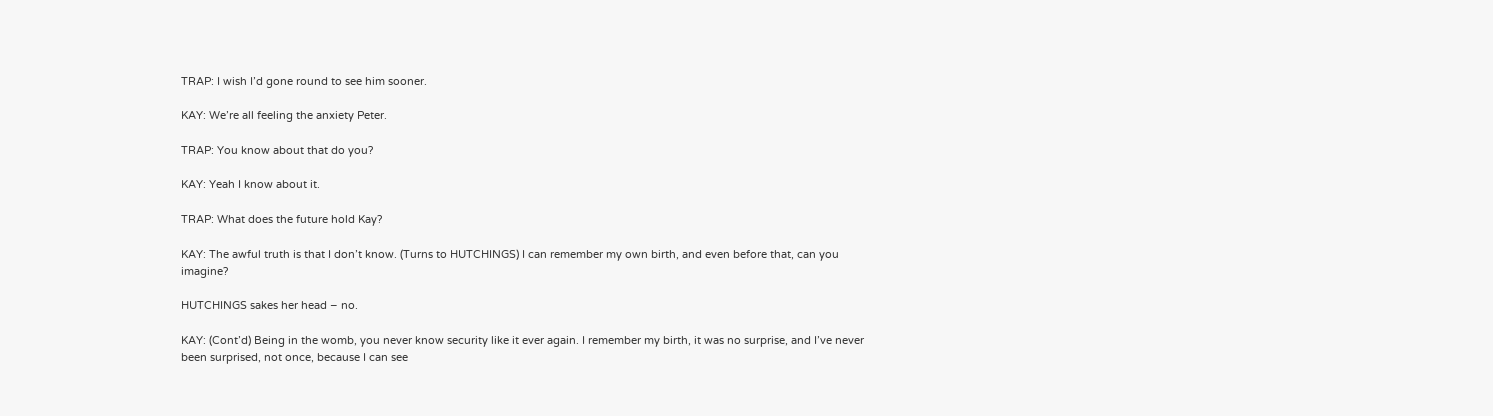TRAP: I wish I’d gone round to see him sooner.

KAY: We’re all feeling the anxiety Peter.

TRAP: You know about that do you?

KAY: Yeah I know about it.

TRAP: What does the future hold Kay?

KAY: The awful truth is that I don’t know. (Turns to HUTCHINGS) I can remember my own birth, and even before that, can you imagine?

HUTCHINGS sakes her head – no.

KAY: (Cont’d) Being in the womb, you never know security like it ever again. I remember my birth, it was no surprise, and I’ve never been surprised, not once, because I can see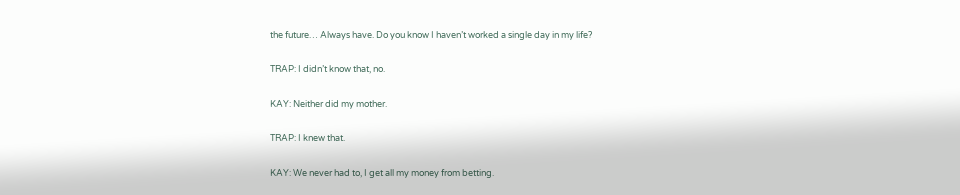the future… Always have. Do you know I haven’t worked a single day in my life?

TRAP: I didn’t know that, no.

KAY: Neither did my mother.

TRAP: I knew that.

KAY: We never had to, I get all my money from betting.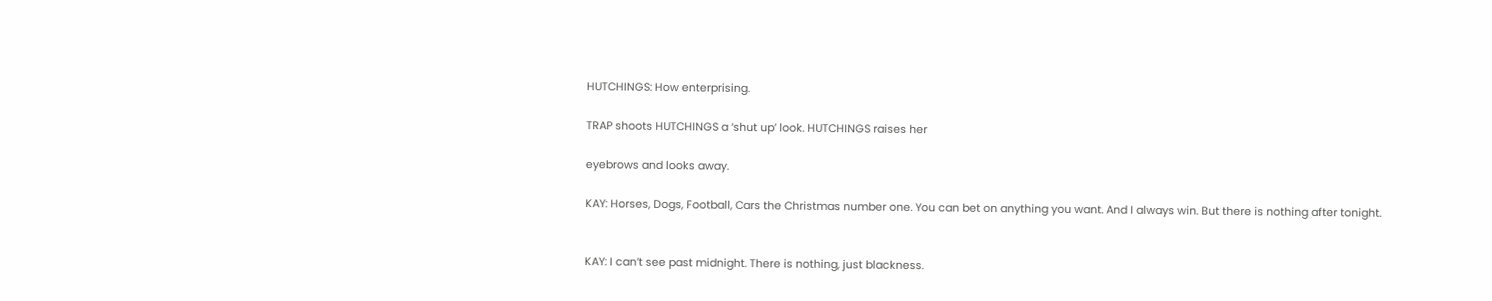HUTCHINGS: How enterprising.

TRAP shoots HUTCHINGS a ‘shut up’ look. HUTCHINGS raises her

eyebrows and looks away.

KAY: Horses, Dogs, Football, Cars the Christmas number one. You can bet on anything you want. And I always win. But there is nothing after tonight.


KAY: I can’t see past midnight. There is nothing, just blackness.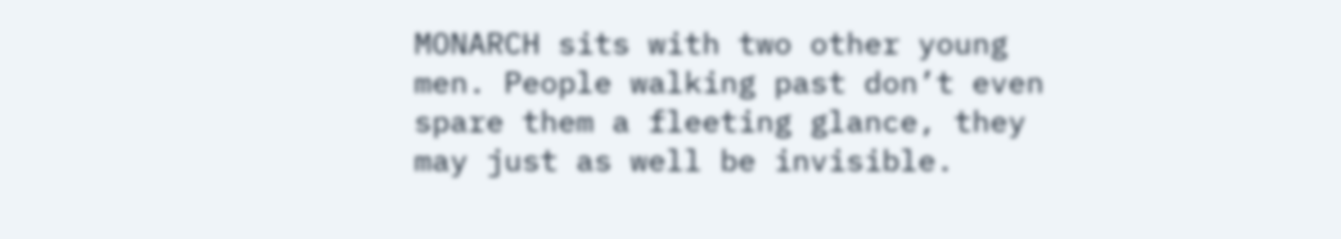MONARCH sits with two other young men. People walking past don’t even spare them a fleeting glance, they may just as well be invisible.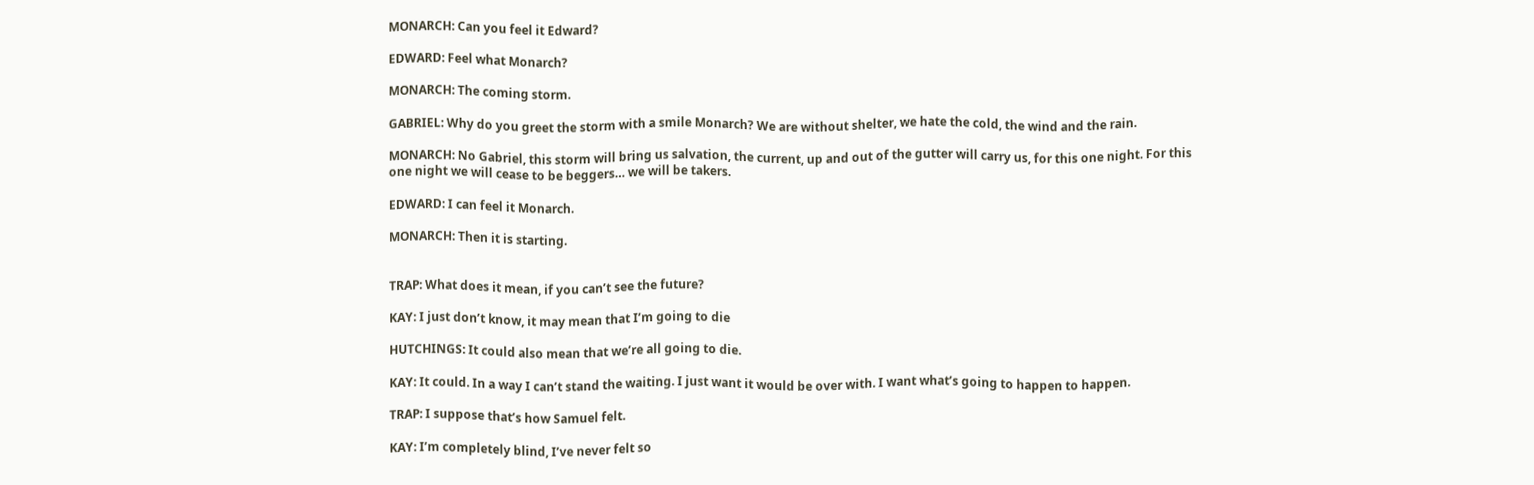MONARCH: Can you feel it Edward?

EDWARD: Feel what Monarch?

MONARCH: The coming storm.

GABRIEL: Why do you greet the storm with a smile Monarch? We are without shelter, we hate the cold, the wind and the rain.

MONARCH: No Gabriel, this storm will bring us salvation, the current, up and out of the gutter will carry us, for this one night. For this one night we will cease to be beggers… we will be takers.

EDWARD: I can feel it Monarch.

MONARCH: Then it is starting.


TRAP: What does it mean, if you can’t see the future?

KAY: I just don’t know, it may mean that I’m going to die

HUTCHINGS: It could also mean that we’re all going to die.

KAY: It could. In a way I can’t stand the waiting. I just want it would be over with. I want what’s going to happen to happen.

TRAP: I suppose that’s how Samuel felt.

KAY: I’m completely blind, I’ve never felt so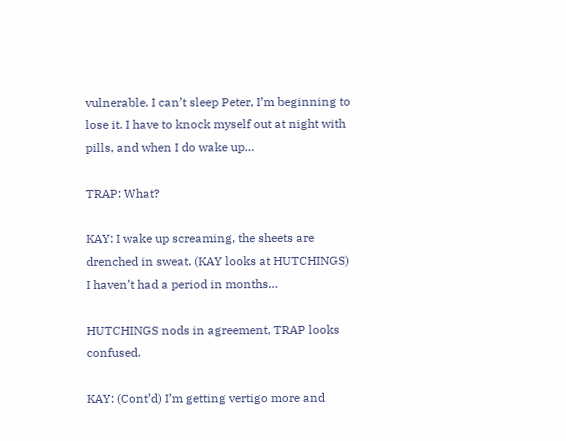vulnerable. I can’t sleep Peter, I’m beginning to lose it. I have to knock myself out at night with pills, and when I do wake up…

TRAP: What?

KAY: I wake up screaming, the sheets are drenched in sweat. (KAY looks at HUTCHINGS) I haven’t had a period in months…

HUTCHINGS nods in agreement, TRAP looks confused.

KAY: (Cont’d) I’m getting vertigo more and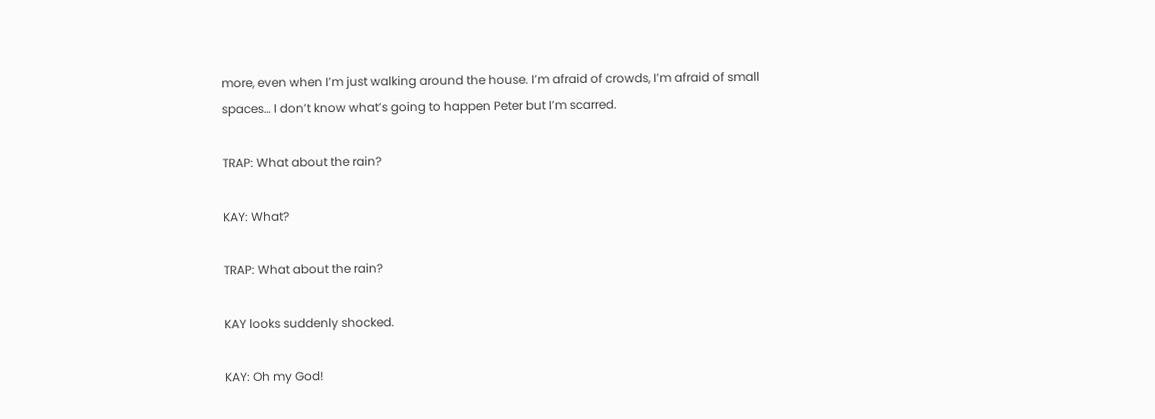more, even when I’m just walking around the house. I’m afraid of crowds, I’m afraid of small spaces… I don’t know what’s going to happen Peter but I’m scarred.

TRAP: What about the rain?

KAY: What?

TRAP: What about the rain?

KAY looks suddenly shocked.

KAY: Oh my God!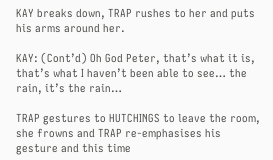KAY breaks down, TRAP rushes to her and puts his arms around her.

KAY: (Cont’d) Oh God Peter, that’s what it is, that’s what I haven’t been able to see… the rain, it’s the rain…

TRAP gestures to HUTCHINGS to leave the room, she frowns and TRAP re-emphasises his gesture and this time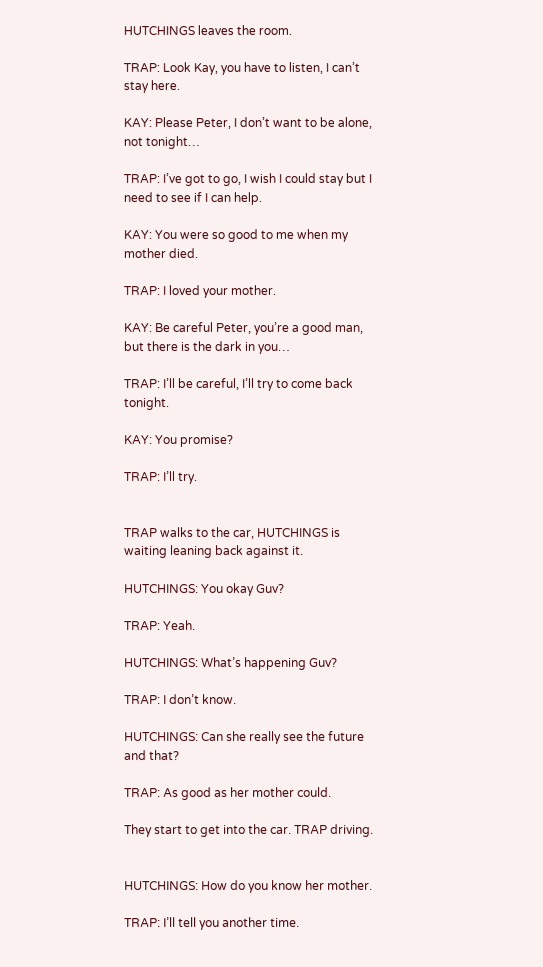HUTCHINGS leaves the room.

TRAP: Look Kay, you have to listen, I can’t stay here.

KAY: Please Peter, I don’t want to be alone, not tonight…

TRAP: I’ve got to go, I wish I could stay but I need to see if I can help.

KAY: You were so good to me when my mother died.

TRAP: I loved your mother.

KAY: Be careful Peter, you’re a good man, but there is the dark in you…

TRAP: I’ll be careful, I’ll try to come back tonight.

KAY: You promise?

TRAP: I’ll try.


TRAP walks to the car, HUTCHINGS is waiting leaning back against it.

HUTCHINGS: You okay Guv?

TRAP: Yeah.

HUTCHINGS: What’s happening Guv?

TRAP: I don’t know.

HUTCHINGS: Can she really see the future and that?

TRAP: As good as her mother could.

They start to get into the car. TRAP driving.


HUTCHINGS: How do you know her mother.

TRAP: I’ll tell you another time.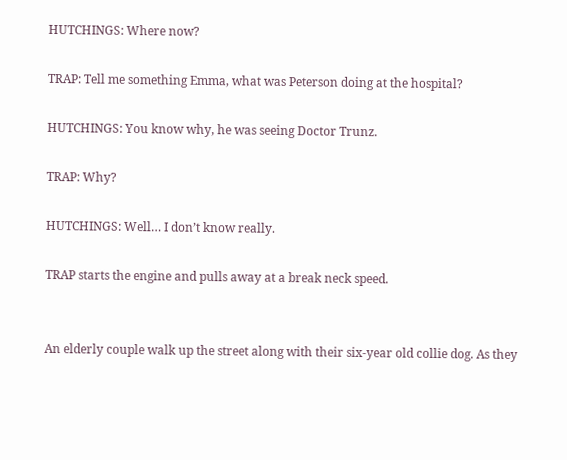HUTCHINGS: Where now?

TRAP: Tell me something Emma, what was Peterson doing at the hospital?

HUTCHINGS: You know why, he was seeing Doctor Trunz.

TRAP: Why?

HUTCHINGS: Well… I don’t know really.

TRAP starts the engine and pulls away at a break neck speed.


An elderly couple walk up the street along with their six-year old collie dog. As they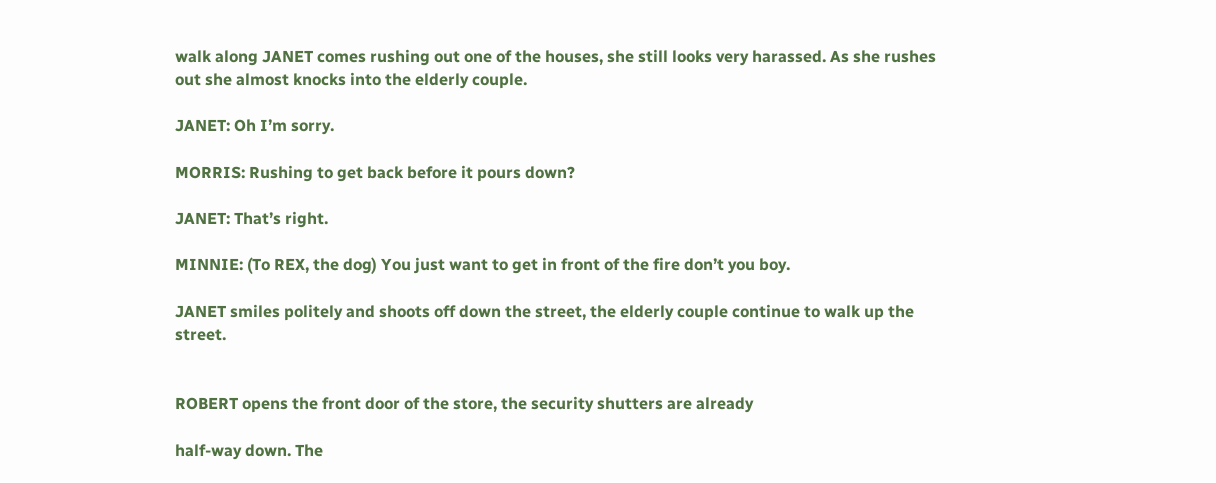walk along JANET comes rushing out one of the houses, she still looks very harassed. As she rushes out she almost knocks into the elderly couple.

JANET: Oh I’m sorry.

MORRIS: Rushing to get back before it pours down?

JANET: That’s right.

MINNIE: (To REX, the dog) You just want to get in front of the fire don’t you boy.

JANET smiles politely and shoots off down the street, the elderly couple continue to walk up the street.


ROBERT opens the front door of the store, the security shutters are already

half-way down. The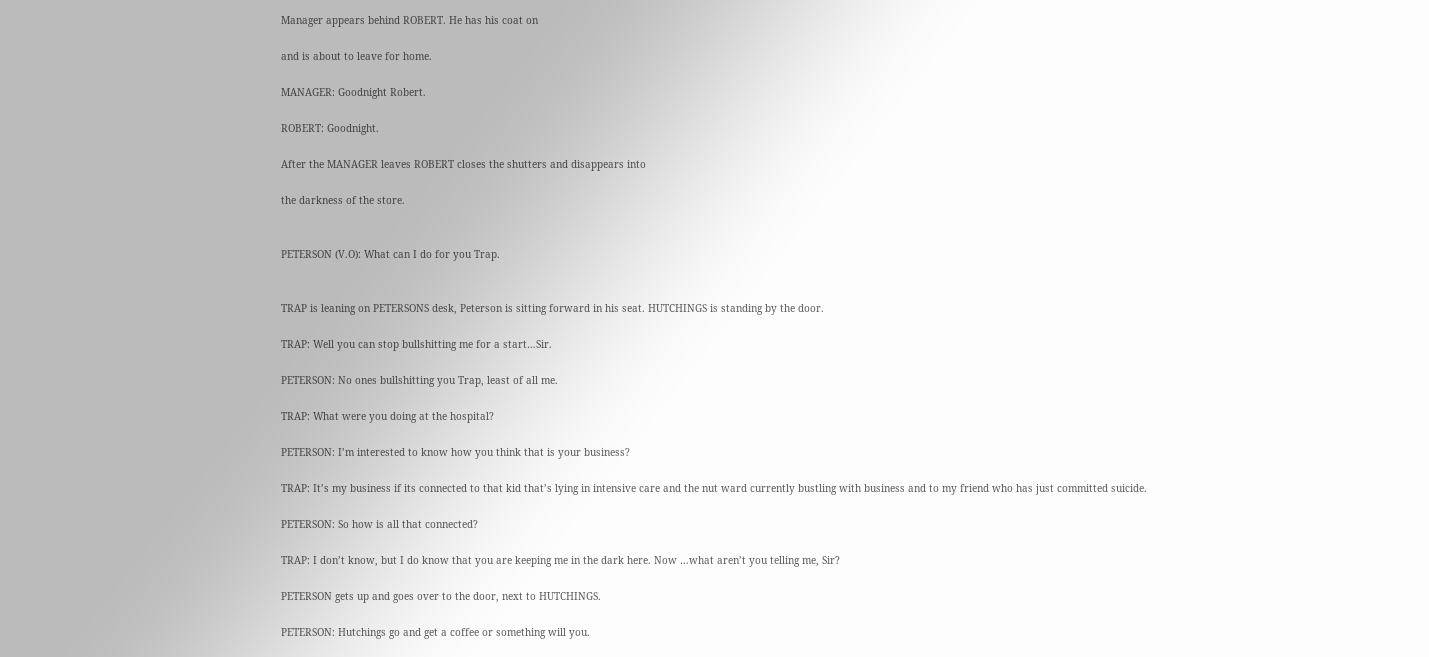Manager appears behind ROBERT. He has his coat on

and is about to leave for home.

MANAGER: Goodnight Robert.

ROBERT: Goodnight.

After the MANAGER leaves ROBERT closes the shutters and disappears into

the darkness of the store.


PETERSON (V.O): What can I do for you Trap.


TRAP is leaning on PETERSONS desk, Peterson is sitting forward in his seat. HUTCHINGS is standing by the door.

TRAP: Well you can stop bullshitting me for a start…Sir.

PETERSON: No ones bullshitting you Trap, least of all me.

TRAP: What were you doing at the hospital?

PETERSON: I’m interested to know how you think that is your business?

TRAP: It’s my business if its connected to that kid that’s lying in intensive care and the nut ward currently bustling with business and to my friend who has just committed suicide.

PETERSON: So how is all that connected?

TRAP: I don’t know, but I do know that you are keeping me in the dark here. Now …what aren’t you telling me, Sir?

PETERSON gets up and goes over to the door, next to HUTCHINGS.

PETERSON: Hutchings go and get a coffee or something will you.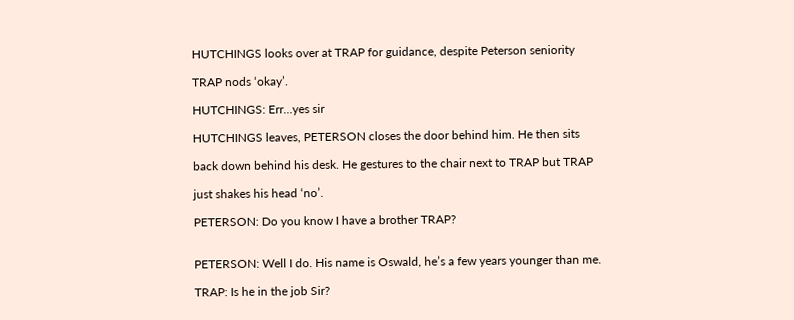HUTCHINGS looks over at TRAP for guidance, despite Peterson seniority

TRAP nods ‘okay’.

HUTCHINGS: Err…yes sir

HUTCHINGS leaves, PETERSON closes the door behind him. He then sits

back down behind his desk. He gestures to the chair next to TRAP but TRAP

just shakes his head ‘no’.

PETERSON: Do you know I have a brother TRAP?


PETERSON: Well I do. His name is Oswald, he’s a few years younger than me.

TRAP: Is he in the job Sir?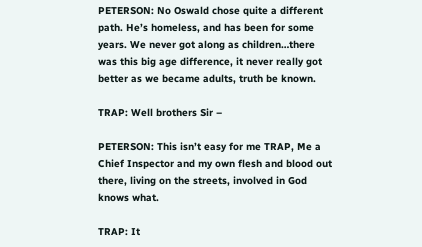PETERSON: No Oswald chose quite a different path. He’s homeless, and has been for some years. We never got along as children…there was this big age difference, it never really got better as we became adults, truth be known.

TRAP: Well brothers Sir –

PETERSON: This isn’t easy for me TRAP, Me a Chief Inspector and my own flesh and blood out there, living on the streets, involved in God knows what.

TRAP: It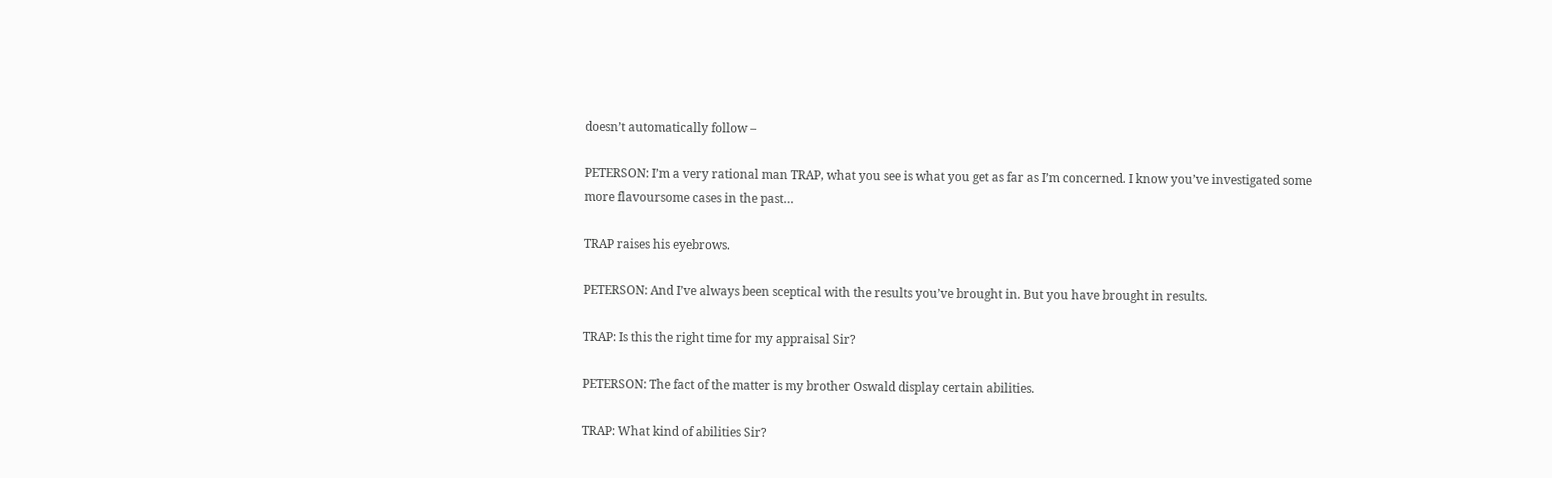doesn’t automatically follow –

PETERSON: I’m a very rational man TRAP, what you see is what you get as far as I’m concerned. I know you’ve investigated some more flavoursome cases in the past…

TRAP raises his eyebrows.

PETERSON: And I’ve always been sceptical with the results you’ve brought in. But you have brought in results.

TRAP: Is this the right time for my appraisal Sir?

PETERSON: The fact of the matter is my brother Oswald display certain abilities.

TRAP: What kind of abilities Sir?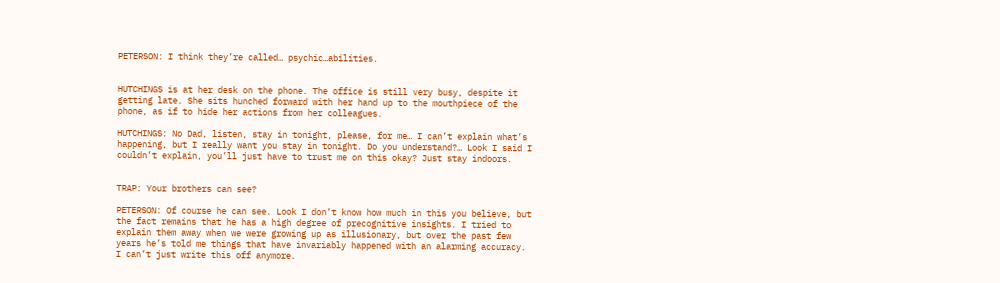PETERSON: I think they’re called… psychic…abilities.


HUTCHINGS is at her desk on the phone. The office is still very busy, despite it getting late. She sits hunched forward with her hand up to the mouthpiece of the phone, as if to hide her actions from her colleagues.

HUTCHINGS: No Dad, listen, stay in tonight, please, for me… I can’t explain what’s happening, but I really want you stay in tonight. Do you understand?… Look I said I couldn’t explain, you’ll just have to trust me on this okay? Just stay indoors.


TRAP: Your brothers can see?

PETERSON: Of course he can see. Look I don’t know how much in this you believe, but the fact remains that he has a high degree of precognitive insights. I tried to explain them away when we were growing up as illusionary, but over the past few years he’s told me things that have invariably happened with an alarming accuracy. I can’t just write this off anymore.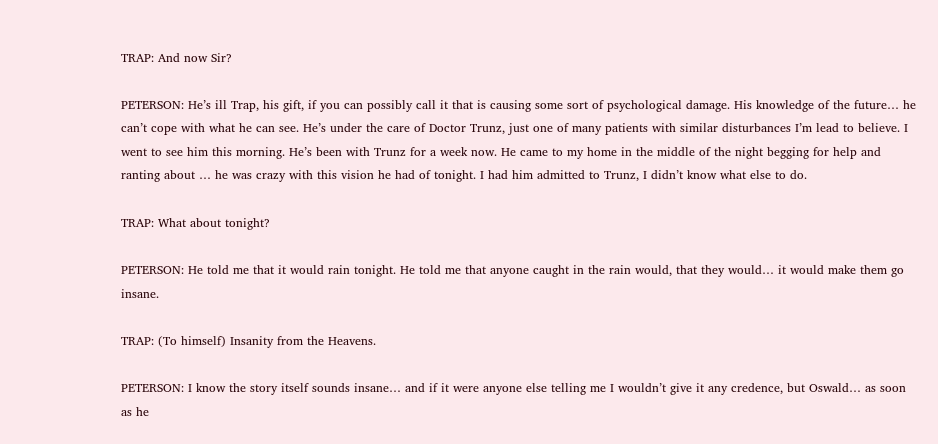TRAP: And now Sir?

PETERSON: He’s ill Trap, his gift, if you can possibly call it that is causing some sort of psychological damage. His knowledge of the future… he can’t cope with what he can see. He’s under the care of Doctor Trunz, just one of many patients with similar disturbances I’m lead to believe. I went to see him this morning. He’s been with Trunz for a week now. He came to my home in the middle of the night begging for help and ranting about … he was crazy with this vision he had of tonight. I had him admitted to Trunz, I didn’t know what else to do.

TRAP: What about tonight?

PETERSON: He told me that it would rain tonight. He told me that anyone caught in the rain would, that they would… it would make them go insane.

TRAP: (To himself) Insanity from the Heavens.

PETERSON: I know the story itself sounds insane… and if it were anyone else telling me I wouldn’t give it any credence, but Oswald… as soon as he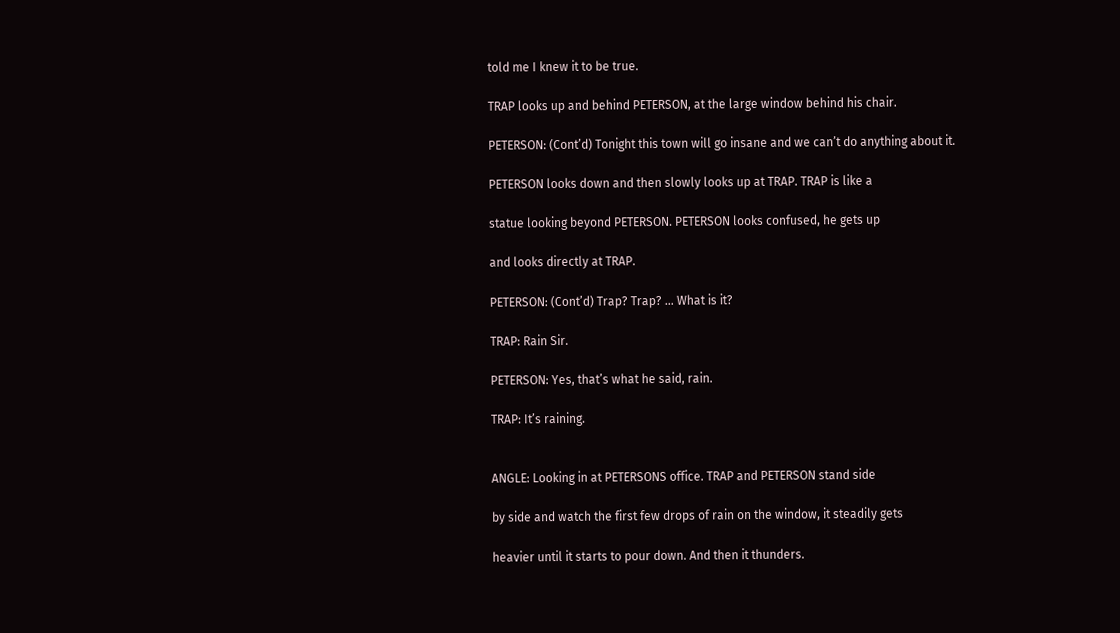told me I knew it to be true.

TRAP looks up and behind PETERSON, at the large window behind his chair.

PETERSON: (Cont’d) Tonight this town will go insane and we can’t do anything about it.

PETERSON looks down and then slowly looks up at TRAP. TRAP is like a

statue looking beyond PETERSON. PETERSON looks confused, he gets up

and looks directly at TRAP.

PETERSON: (Cont’d) Trap? Trap? … What is it?

TRAP: Rain Sir.

PETERSON: Yes, that’s what he said, rain.

TRAP: It’s raining.


ANGLE: Looking in at PETERSONS office. TRAP and PETERSON stand side

by side and watch the first few drops of rain on the window, it steadily gets

heavier until it starts to pour down. And then it thunders.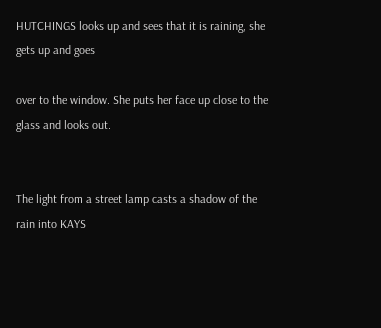HUTCHINGS looks up and sees that it is raining, she gets up and goes

over to the window. She puts her face up close to the glass and looks out.


The light from a street lamp casts a shadow of the rain into KAYS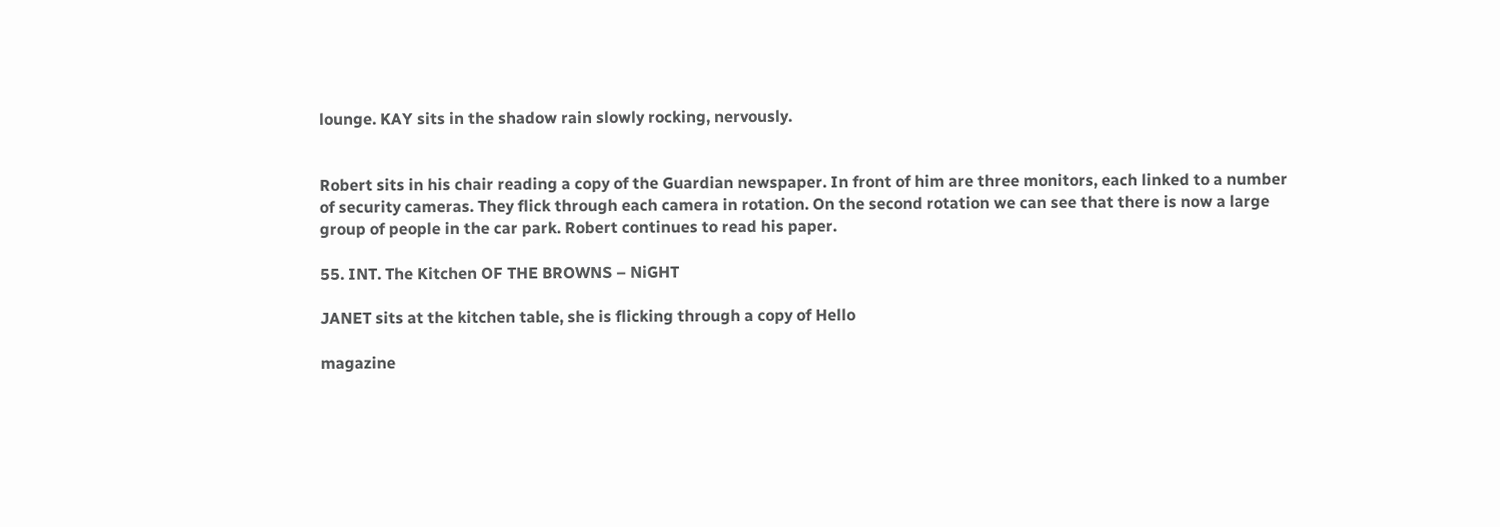lounge. KAY sits in the shadow rain slowly rocking, nervously.


Robert sits in his chair reading a copy of the Guardian newspaper. In front of him are three monitors, each linked to a number of security cameras. They flick through each camera in rotation. On the second rotation we can see that there is now a large group of people in the car park. Robert continues to read his paper.

55. INT. The Kitchen OF THE BROWNS – NiGHT

JANET sits at the kitchen table, she is flicking through a copy of Hello

magazine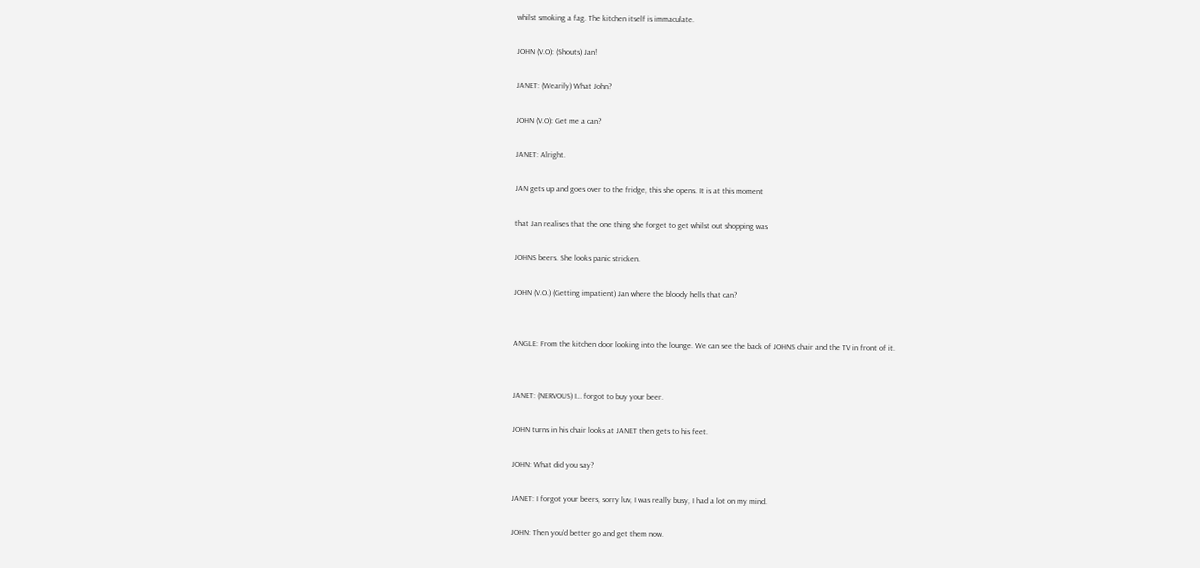whilst smoking a fag. The kitchen itself is immaculate.

JOHN (V.O): (Shouts) Jan!

JANET: (Wearily) What John?

JOHN (V.O): Get me a can?

JANET: Alright.

JAN gets up and goes over to the fridge, this she opens. It is at this moment

that Jan realises that the one thing she forget to get whilst out shopping was

JOHNS beers. She looks panic stricken.

JOHN (V.O.) (Getting impatient) Jan where the bloody hells that can?


ANGLE: From the kitchen door looking into the lounge. We can see the back of JOHNS chair and the TV in front of it.


JANET: (NERVOUS) I… forgot to buy your beer.

JOHN turns in his chair looks at JANET then gets to his feet.

JOHN: What did you say?

JANET: I forgot your beers, sorry luv, I was really busy, I had a lot on my mind.

JOHN: Then you’d better go and get them now.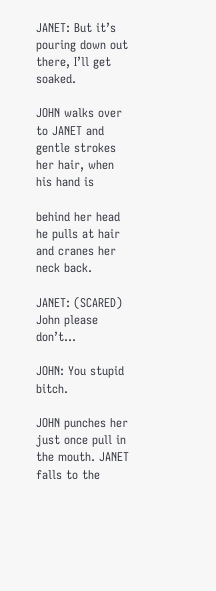JANET: But it’s pouring down out there, I’ll get soaked.

JOHN walks over to JANET and gentle strokes her hair, when his hand is

behind her head he pulls at hair and cranes her neck back.

JANET: (SCARED) John please don’t…

JOHN: You stupid bitch.

JOHN punches her just once pull in the mouth. JANET falls to the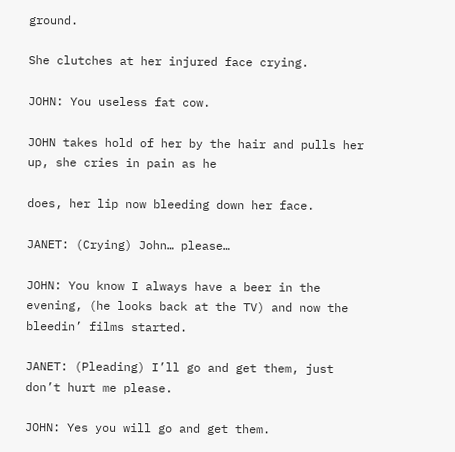ground.

She clutches at her injured face crying.

JOHN: You useless fat cow.

JOHN takes hold of her by the hair and pulls her up, she cries in pain as he

does, her lip now bleeding down her face.

JANET: (Crying) John… please…

JOHN: You know I always have a beer in the evening, (he looks back at the TV) and now the bleedin’ films started.

JANET: (Pleading) I’ll go and get them, just don’t hurt me please.

JOHN: Yes you will go and get them.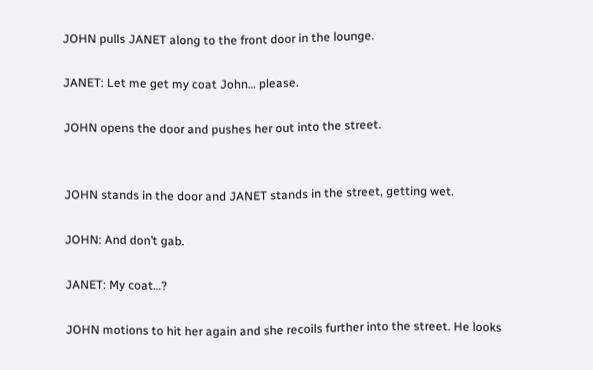JOHN pulls JANET along to the front door in the lounge.

JANET: Let me get my coat John… please.

JOHN opens the door and pushes her out into the street.


JOHN stands in the door and JANET stands in the street, getting wet.

JOHN: And don’t gab.

JANET: My coat…?

JOHN motions to hit her again and she recoils further into the street. He looks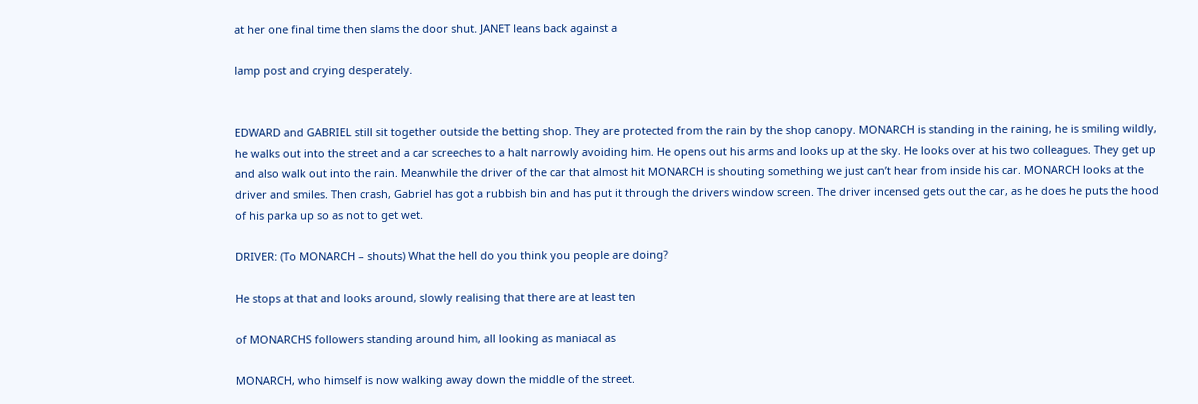at her one final time then slams the door shut. JANET leans back against a

lamp post and crying desperately.


EDWARD and GABRIEL still sit together outside the betting shop. They are protected from the rain by the shop canopy. MONARCH is standing in the raining, he is smiling wildly, he walks out into the street and a car screeches to a halt narrowly avoiding him. He opens out his arms and looks up at the sky. He looks over at his two colleagues. They get up and also walk out into the rain. Meanwhile the driver of the car that almost hit MONARCH is shouting something we just can’t hear from inside his car. MONARCH looks at the driver and smiles. Then crash, Gabriel has got a rubbish bin and has put it through the drivers window screen. The driver incensed gets out the car, as he does he puts the hood of his parka up so as not to get wet.

DRIVER: (To MONARCH – shouts) What the hell do you think you people are doing?

He stops at that and looks around, slowly realising that there are at least ten

of MONARCHS followers standing around him, all looking as maniacal as

MONARCH, who himself is now walking away down the middle of the street.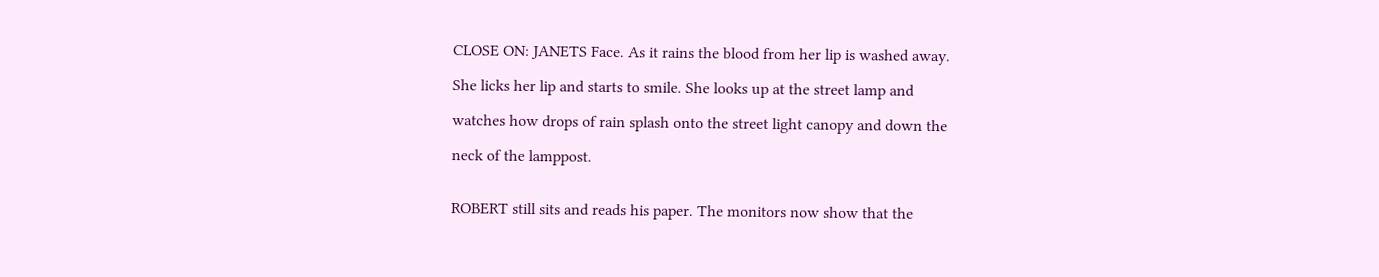CLOSE ON: JANETS Face. As it rains the blood from her lip is washed away.

She licks her lip and starts to smile. She looks up at the street lamp and

watches how drops of rain splash onto the street light canopy and down the

neck of the lamppost.


ROBERT still sits and reads his paper. The monitors now show that the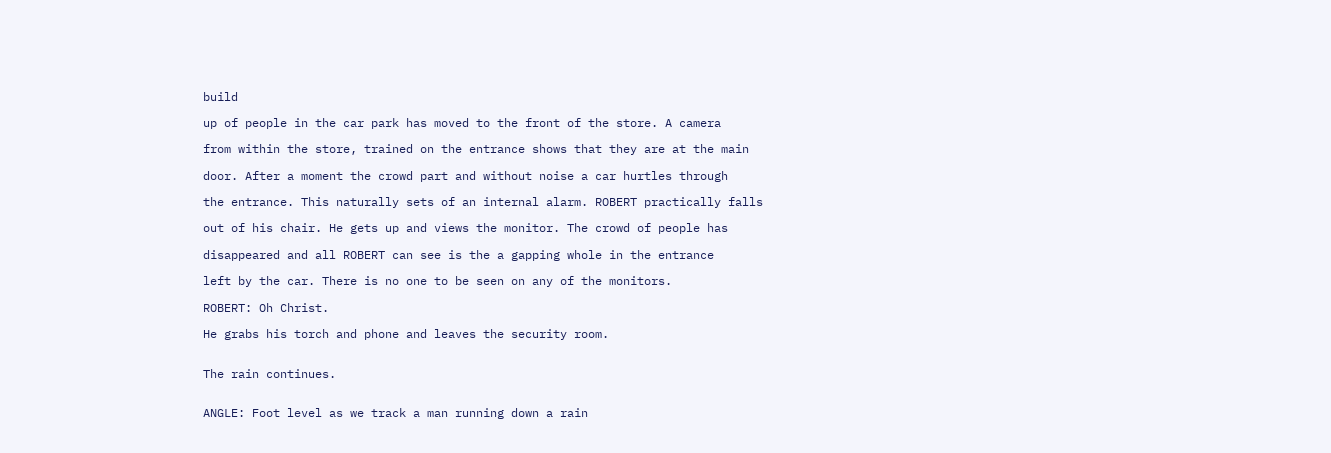build

up of people in the car park has moved to the front of the store. A camera

from within the store, trained on the entrance shows that they are at the main

door. After a moment the crowd part and without noise a car hurtles through

the entrance. This naturally sets of an internal alarm. ROBERT practically falls

out of his chair. He gets up and views the monitor. The crowd of people has

disappeared and all ROBERT can see is the a gapping whole in the entrance

left by the car. There is no one to be seen on any of the monitors.

ROBERT: Oh Christ.

He grabs his torch and phone and leaves the security room.


The rain continues.


ANGLE: Foot level as we track a man running down a rain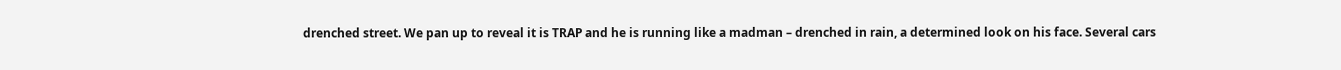drenched street. We pan up to reveal it is TRAP and he is running like a madman – drenched in rain, a determined look on his face. Several cars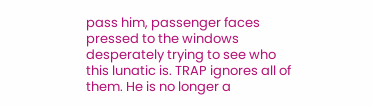pass him, passenger faces pressed to the windows desperately trying to see who this lunatic is. TRAP ignores all of them. He is no longer a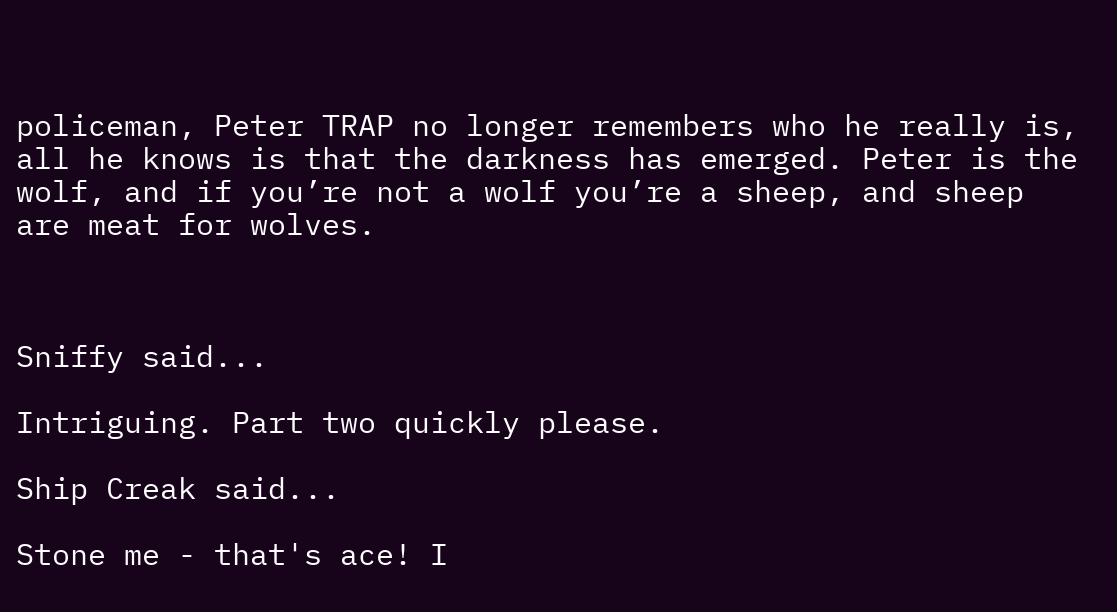policeman, Peter TRAP no longer remembers who he really is, all he knows is that the darkness has emerged. Peter is the wolf, and if you’re not a wolf you’re a sheep, and sheep are meat for wolves.



Sniffy said...

Intriguing. Part two quickly please.

Ship Creak said...

Stone me - that's ace! I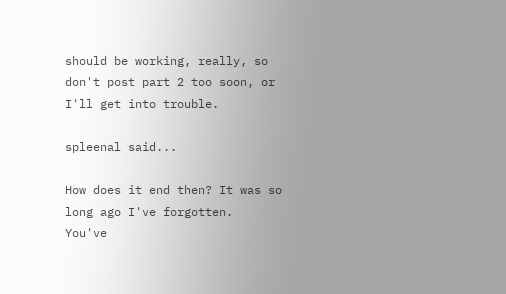should be working, really, so don't post part 2 too soon, or I'll get into trouble.

spleenal said...

How does it end then? It was so long ago I've forgotten.
You've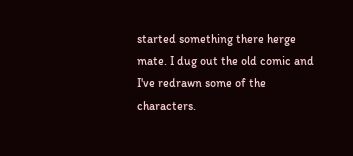started something there herge mate. I dug out the old comic and I've redrawn some of the characters.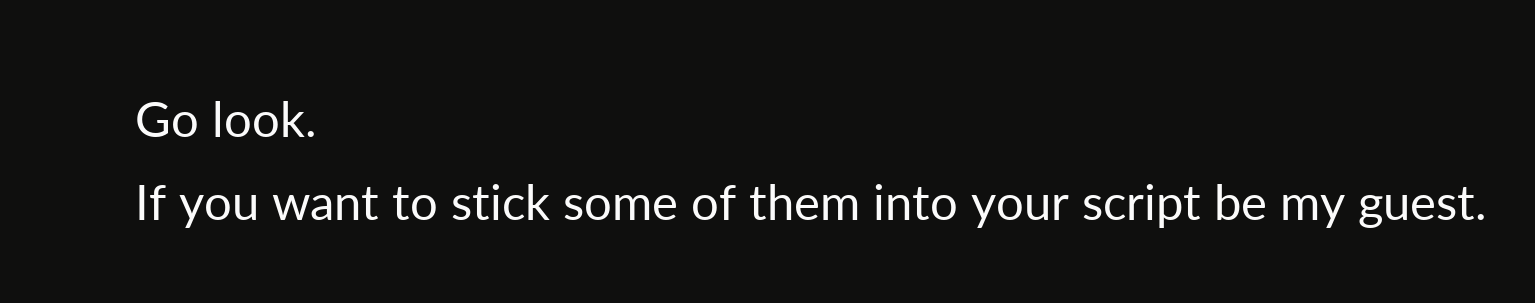Go look.
If you want to stick some of them into your script be my guest.